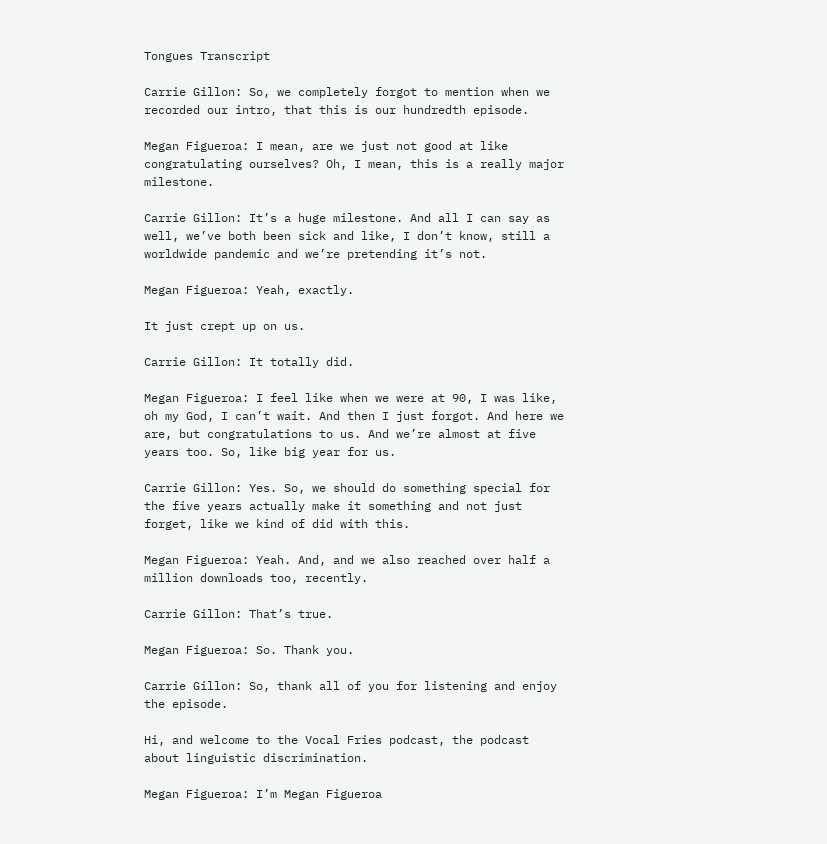Tongues Transcript

Carrie Gillon: So, we completely forgot to mention when we recorded our intro, that this is our hundredth episode.

Megan Figueroa: I mean, are we just not good at like congratulating ourselves? Oh, I mean, this is a really major milestone.

Carrie Gillon: It’s a huge milestone. And all I can say as well, we’ve both been sick and like, I don’t know, still a worldwide pandemic and we’re pretending it’s not.

Megan Figueroa: Yeah, exactly.

It just crept up on us.

Carrie Gillon: It totally did.

Megan Figueroa: I feel like when we were at 90, I was like, oh my God, I can’t wait. And then I just forgot. And here we are, but congratulations to us. And we’re almost at five years too. So, like big year for us.

Carrie Gillon: Yes. So, we should do something special for the five years actually make it something and not just forget, like we kind of did with this.

Megan Figueroa: Yeah. And, and we also reached over half a million downloads too, recently.

Carrie Gillon: That’s true.

Megan Figueroa: So. Thank you.

Carrie Gillon: So, thank all of you for listening and enjoy the episode.

Hi, and welcome to the Vocal Fries podcast, the podcast about linguistic discrimination.

Megan Figueroa: I’m Megan Figueroa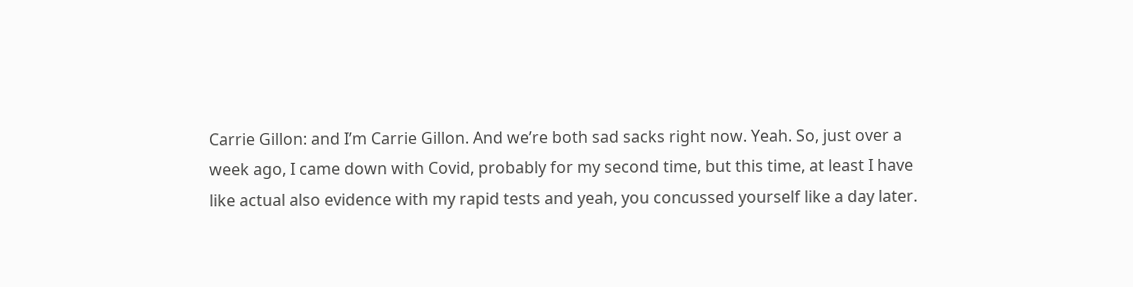Carrie Gillon: and I’m Carrie Gillon. And we’re both sad sacks right now. Yeah. So, just over a week ago, I came down with Covid, probably for my second time, but this time, at least I have like actual also evidence with my rapid tests and yeah, you concussed yourself like a day later.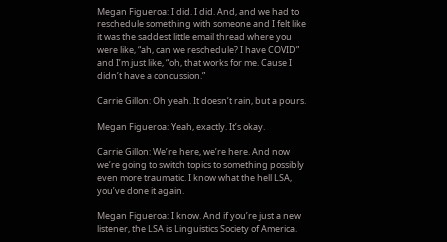Megan Figueroa: I did. I did. And, and we had to reschedule something with someone and I felt like it was the saddest little email thread where you were like, “ah, can we reschedule? I have COVID” and I’m just like, “oh, that works for me. Cause I didn’t have a concussion.”

Carrie Gillon: Oh yeah. It doesn’t rain, but a pours.

Megan Figueroa: Yeah, exactly. It’s okay.

Carrie Gillon: We’re here, we’re here. And now we’re going to switch topics to something possibly even more traumatic. I know what the hell LSA, you’ve done it again.

Megan Figueroa: I know. And if you’re just a new listener, the LSA is Linguistics Society of America.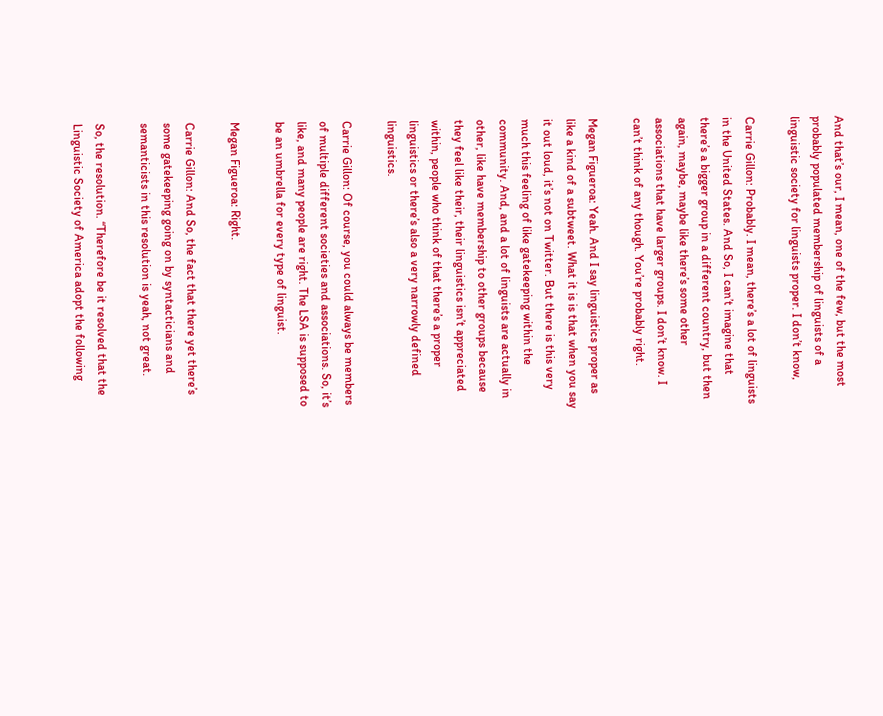And that’s our, I mean, one of the few, but the most probably populated membership of linguists of a linguistic society for linguists proper. I don’t know,

Carrie Gillon: Probably. I mean, there’s a lot of linguists in the United States. And So, I can’t imagine that there’s a bigger group in a different country, but then again, maybe, maybe like there’s some other associations that have larger groups. I don’t know. I can’t think of any though. You’re probably right.

Megan Figueroa: Yeah. And I say linguistics proper as like a kind of a subtweet. What it is is that when you say it out loud, it’s not on Twitter. But there is this very much this feeling of like gatekeeping within the community. And, and a lot of linguists are actually in other, like have membership to other groups because they feel like their, their linguistics isn’t appreciated within, people who think of that there’s a proper linguistics or there’s also a very narrowly defined linguistics.

Carrie Gillon: Of course, you could always be members of multiple different societies and associations. So, it’s like, and many people are right. The LSA is supposed to be an umbrella for every type of linguist.

Megan Figueroa: Right.

Carrie Gillon: And So, the fact that there yet there’s some gatekeeping going on by syntacticians and semanticists in this resolution is yeah, not great.

So, the resolution. “Therefore be it resolved that the Linguistic Society of America adopt the following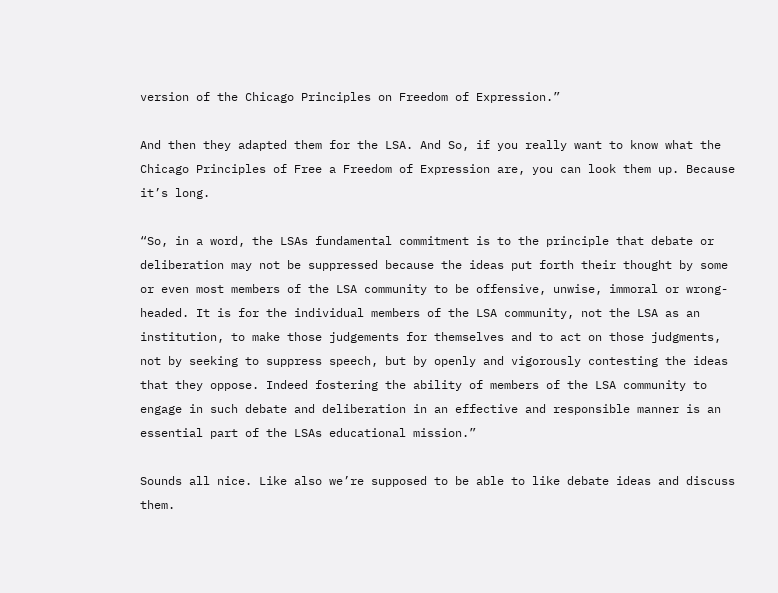version of the Chicago Principles on Freedom of Expression.”

And then they adapted them for the LSA. And So, if you really want to know what the Chicago Principles of Free a Freedom of Expression are, you can look them up. Because it’s long.

“So, in a word, the LSAs fundamental commitment is to the principle that debate or deliberation may not be suppressed because the ideas put forth their thought by some or even most members of the LSA community to be offensive, unwise, immoral or wrong-headed. It is for the individual members of the LSA community, not the LSA as an institution, to make those judgements for themselves and to act on those judgments, not by seeking to suppress speech, but by openly and vigorously contesting the ideas that they oppose. Indeed fostering the ability of members of the LSA community to engage in such debate and deliberation in an effective and responsible manner is an essential part of the LSAs educational mission.”

Sounds all nice. Like also we’re supposed to be able to like debate ideas and discuss them.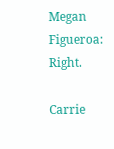Megan Figueroa: Right.

Carrie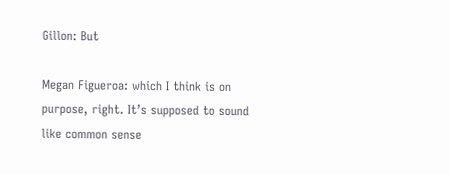Gillon: But

Megan Figueroa: which I think is on purpose, right. It’s supposed to sound like common sense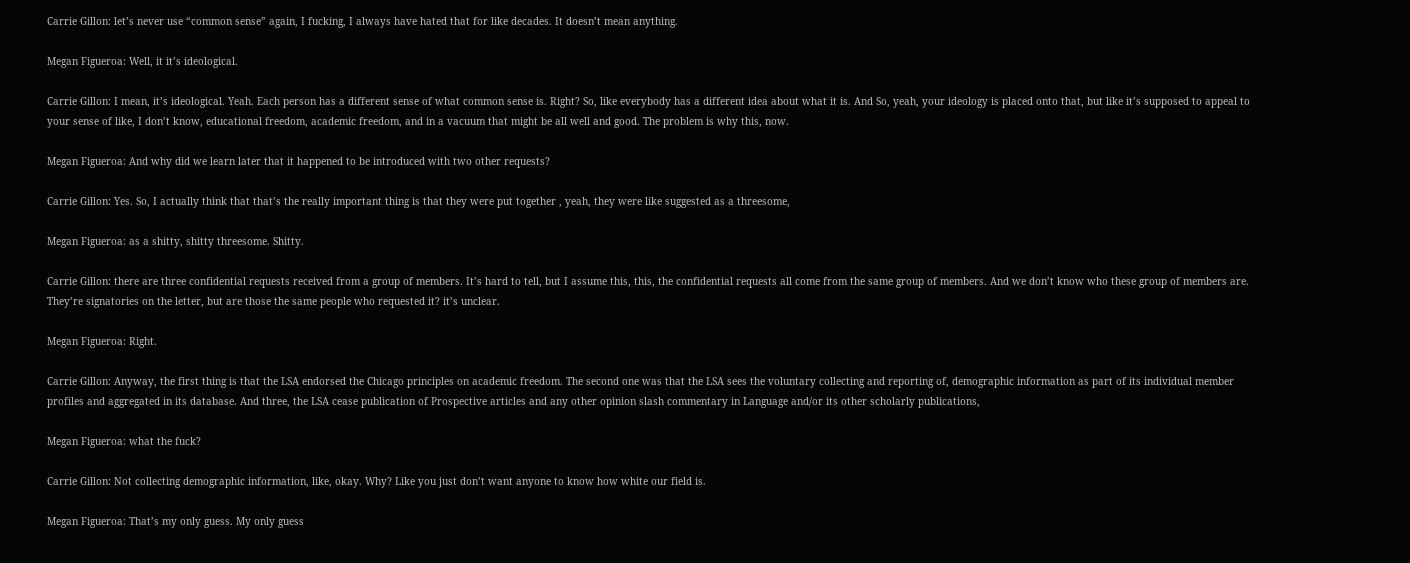Carrie Gillon: let’s never use “common sense” again, I fucking, I always have hated that for like decades. It doesn’t mean anything.

Megan Figueroa: Well, it it’s ideological.

Carrie Gillon: I mean, it’s ideological. Yeah. Each person has a different sense of what common sense is. Right? So, like everybody has a different idea about what it is. And So, yeah, your ideology is placed onto that, but like it’s supposed to appeal to your sense of like, I don’t know, educational freedom, academic freedom, and in a vacuum that might be all well and good. The problem is why this, now.

Megan Figueroa: And why did we learn later that it happened to be introduced with two other requests?

Carrie Gillon: Yes. So, I actually think that that’s the really important thing is that they were put together , yeah, they were like suggested as a threesome,

Megan Figueroa: as a shitty, shitty threesome. Shitty.

Carrie Gillon: there are three confidential requests received from a group of members. It’s hard to tell, but I assume this, this, the confidential requests all come from the same group of members. And we don’t know who these group of members are. They’re signatories on the letter, but are those the same people who requested it? it’s unclear.

Megan Figueroa: Right.

Carrie Gillon: Anyway, the first thing is that the LSA endorsed the Chicago principles on academic freedom. The second one was that the LSA sees the voluntary collecting and reporting of, demographic information as part of its individual member profiles and aggregated in its database. And three, the LSA cease publication of Prospective articles and any other opinion slash commentary in Language and/or its other scholarly publications,

Megan Figueroa: what the fuck?

Carrie Gillon: Not collecting demographic information, like, okay. Why? Like you just don’t want anyone to know how white our field is.

Megan Figueroa: That’s my only guess. My only guess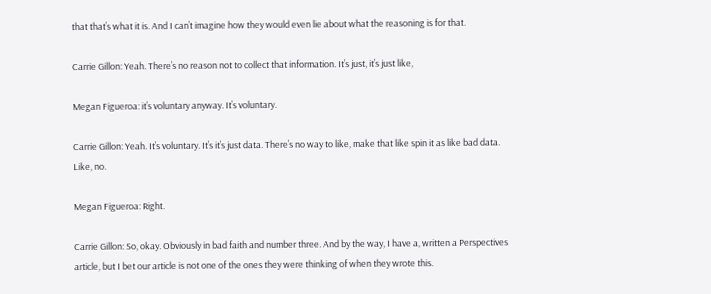that that’s what it is. And I can’t imagine how they would even lie about what the reasoning is for that.

Carrie Gillon: Yeah. There’s no reason not to collect that information. It’s just, it’s just like,

Megan Figueroa: it’s voluntary anyway. It’s voluntary.

Carrie Gillon: Yeah. It’s voluntary. It’s it’s just data. There’s no way to like, make that like spin it as like bad data. Like, no.

Megan Figueroa: Right.

Carrie Gillon: So, okay. Obviously in bad faith and number three. And by the way, I have a, written a Perspectives article, but I bet our article is not one of the ones they were thinking of when they wrote this.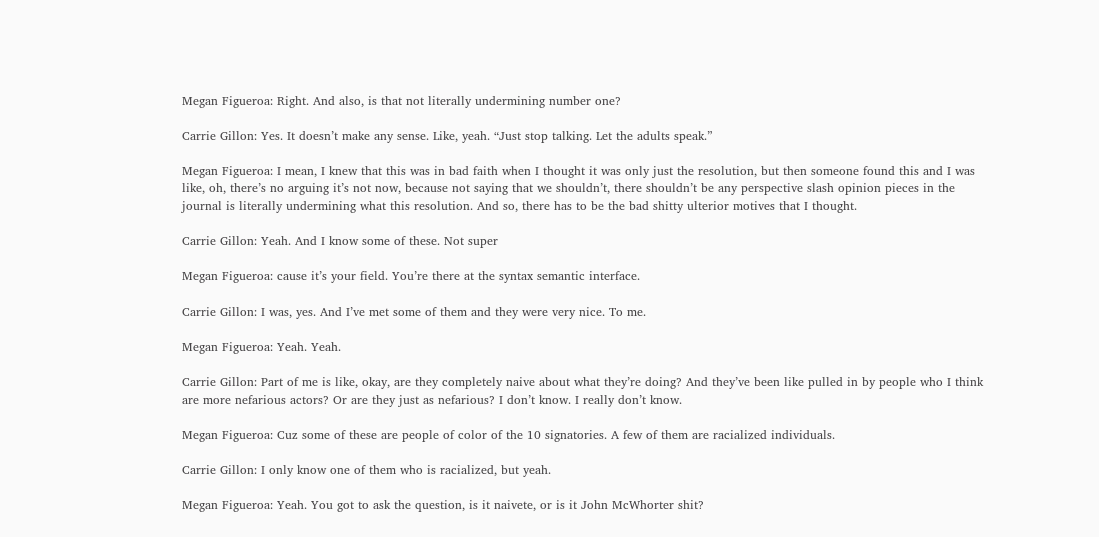Megan Figueroa: Right. And also, is that not literally undermining number one?

Carrie Gillon: Yes. It doesn’t make any sense. Like, yeah. “Just stop talking. Let the adults speak.”

Megan Figueroa: I mean, I knew that this was in bad faith when I thought it was only just the resolution, but then someone found this and I was like, oh, there’s no arguing it’s not now, because not saying that we shouldn’t, there shouldn’t be any perspective slash opinion pieces in the journal is literally undermining what this resolution. And so, there has to be the bad shitty ulterior motives that I thought.

Carrie Gillon: Yeah. And I know some of these. Not super

Megan Figueroa: cause it’s your field. You’re there at the syntax semantic interface.

Carrie Gillon: I was, yes. And I’ve met some of them and they were very nice. To me.

Megan Figueroa: Yeah. Yeah.

Carrie Gillon: Part of me is like, okay, are they completely naive about what they’re doing? And they’ve been like pulled in by people who I think are more nefarious actors? Or are they just as nefarious? I don’t know. I really don’t know.

Megan Figueroa: Cuz some of these are people of color of the 10 signatories. A few of them are racialized individuals.

Carrie Gillon: I only know one of them who is racialized, but yeah.

Megan Figueroa: Yeah. You got to ask the question, is it naivete, or is it John McWhorter shit?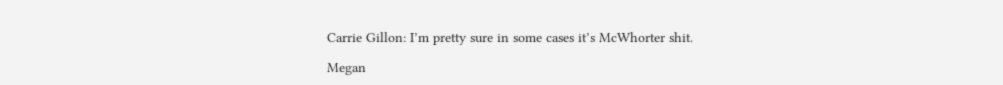Carrie Gillon: I’m pretty sure in some cases it’s McWhorter shit.

Megan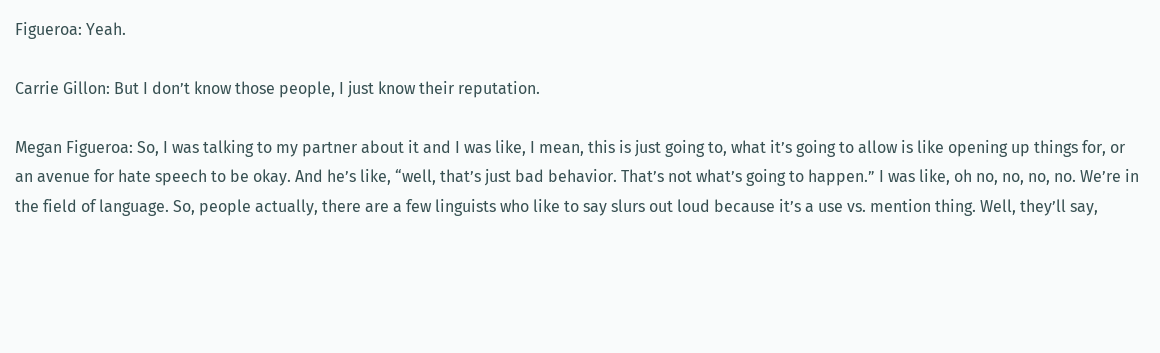Figueroa: Yeah.

Carrie Gillon: But I don’t know those people, I just know their reputation.

Megan Figueroa: So, I was talking to my partner about it and I was like, I mean, this is just going to, what it’s going to allow is like opening up things for, or an avenue for hate speech to be okay. And he’s like, “well, that’s just bad behavior. That’s not what’s going to happen.” I was like, oh no, no, no, no. We’re in the field of language. So, people actually, there are a few linguists who like to say slurs out loud because it’s a use vs. mention thing. Well, they’ll say,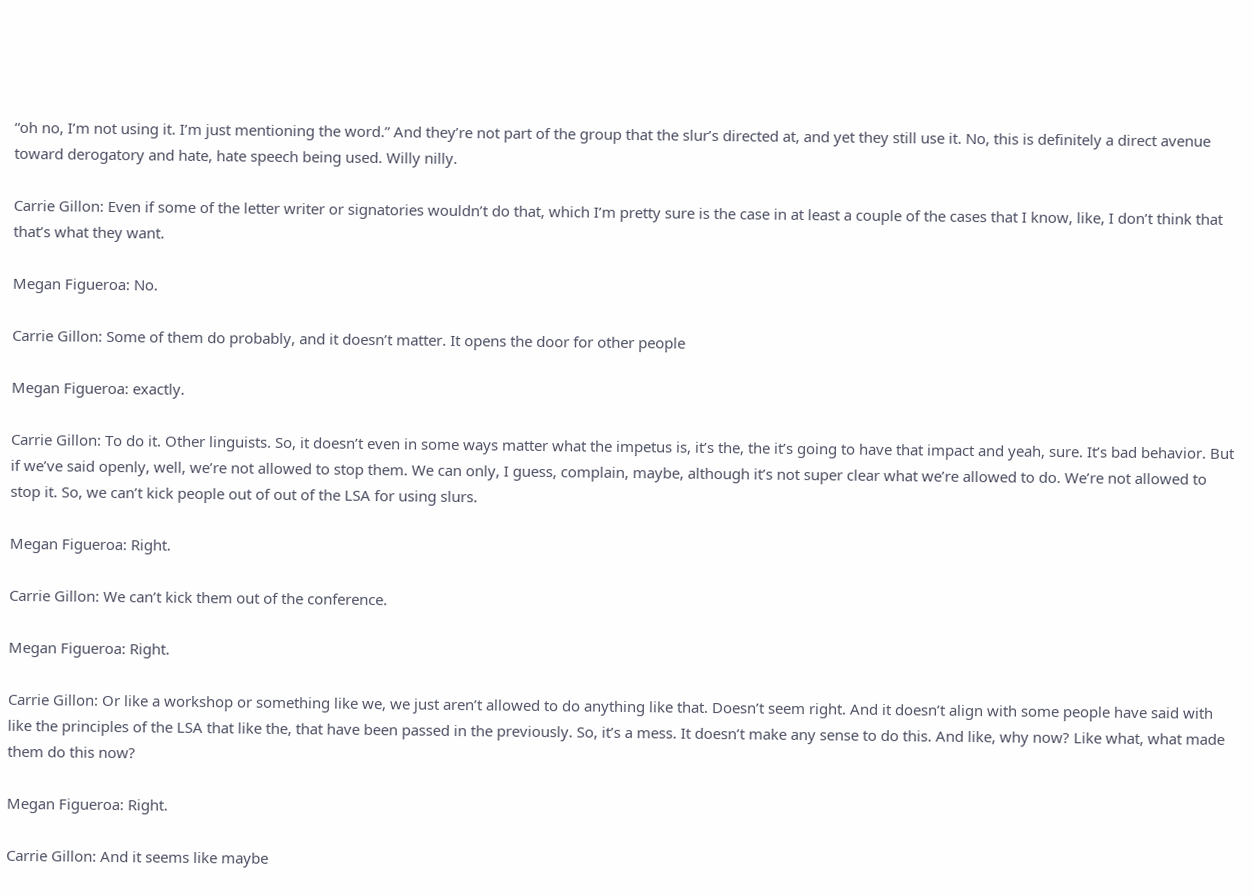“oh no, I’m not using it. I’m just mentioning the word.” And they’re not part of the group that the slur’s directed at, and yet they still use it. No, this is definitely a direct avenue toward derogatory and hate, hate speech being used. Willy nilly.

Carrie Gillon: Even if some of the letter writer or signatories wouldn’t do that, which I’m pretty sure is the case in at least a couple of the cases that I know, like, I don’t think that that’s what they want.

Megan Figueroa: No.

Carrie Gillon: Some of them do probably, and it doesn’t matter. It opens the door for other people

Megan Figueroa: exactly.

Carrie Gillon: To do it. Other linguists. So, it doesn’t even in some ways matter what the impetus is, it’s the, the it’s going to have that impact and yeah, sure. It’s bad behavior. But if we’ve said openly, well, we’re not allowed to stop them. We can only, I guess, complain, maybe, although it’s not super clear what we’re allowed to do. We’re not allowed to stop it. So, we can’t kick people out of out of the LSA for using slurs.

Megan Figueroa: Right.

Carrie Gillon: We can’t kick them out of the conference.

Megan Figueroa: Right.

Carrie Gillon: Or like a workshop or something like we, we just aren’t allowed to do anything like that. Doesn’t seem right. And it doesn’t align with some people have said with like the principles of the LSA that like the, that have been passed in the previously. So, it’s a mess. It doesn’t make any sense to do this. And like, why now? Like what, what made them do this now?

Megan Figueroa: Right.

Carrie Gillon: And it seems like maybe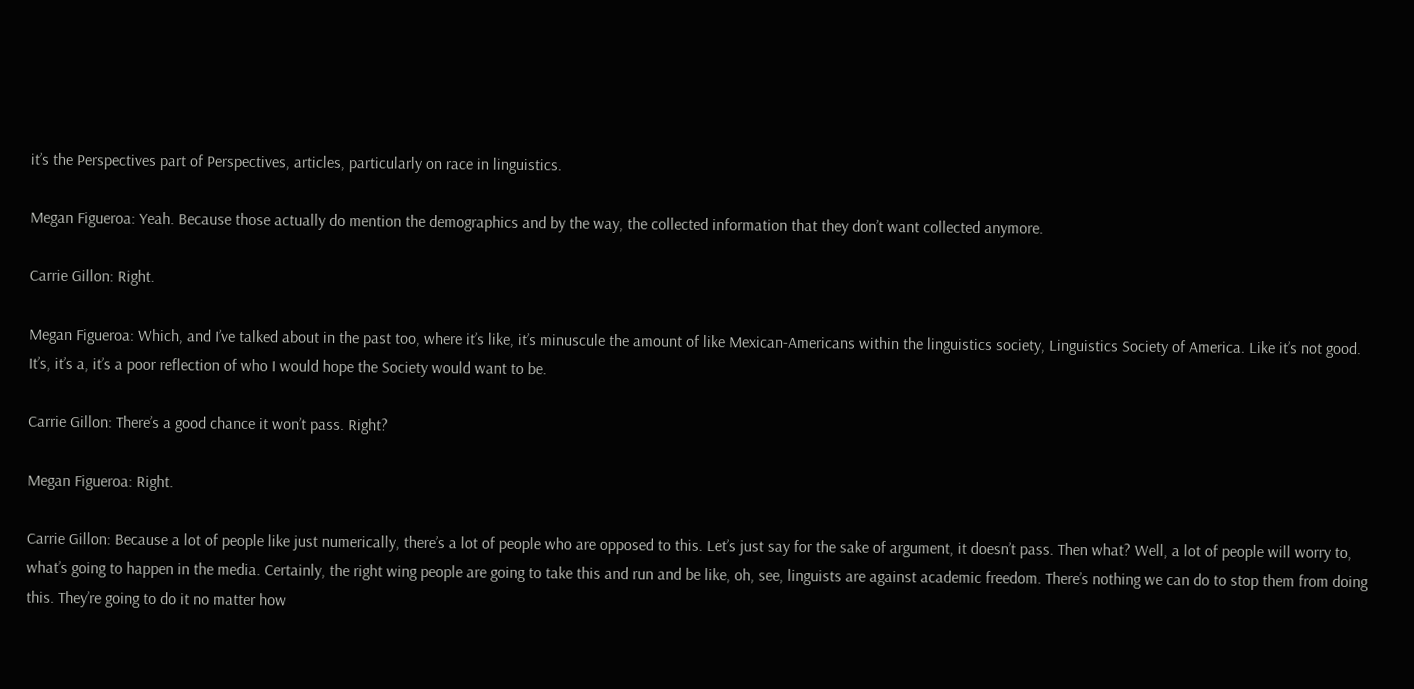it’s the Perspectives part of Perspectives, articles, particularly on race in linguistics.

Megan Figueroa: Yeah. Because those actually do mention the demographics and by the way, the collected information that they don’t want collected anymore.

Carrie Gillon: Right.

Megan Figueroa: Which, and I’ve talked about in the past too, where it’s like, it’s minuscule the amount of like Mexican-Americans within the linguistics society, Linguistics Society of America. Like it’s not good. It’s, it’s a, it’s a poor reflection of who I would hope the Society would want to be.

Carrie Gillon: There’s a good chance it won’t pass. Right?

Megan Figueroa: Right.

Carrie Gillon: Because a lot of people like just numerically, there’s a lot of people who are opposed to this. Let’s just say for the sake of argument, it doesn’t pass. Then what? Well, a lot of people will worry to, what’s going to happen in the media. Certainly, the right wing people are going to take this and run and be like, oh, see, linguists are against academic freedom. There’s nothing we can do to stop them from doing this. They’re going to do it no matter how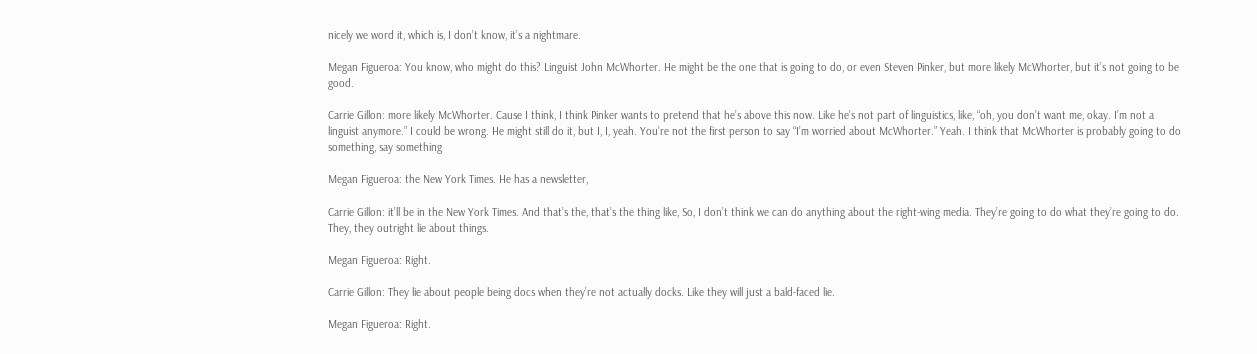nicely we word it, which is, I don’t know, it’s a nightmare.

Megan Figueroa: You know, who might do this? Linguist John McWhorter. He might be the one that is going to do, or even Steven Pinker, but more likely McWhorter, but it’s not going to be good.

Carrie Gillon: more likely McWhorter. Cause I think, I think Pinker wants to pretend that he’s above this now. Like he’s not part of linguistics, like, “oh, you don’t want me, okay. I’m not a linguist anymore.” I could be wrong. He might still do it, but I, I, yeah. You’re not the first person to say “I’m worried about McWhorter.” Yeah. I think that McWhorter is probably going to do something, say something

Megan Figueroa: the New York Times. He has a newsletter,

Carrie Gillon: it’ll be in the New York Times. And that’s the, that’s the thing like, So, I don’t think we can do anything about the right-wing media. They’re going to do what they’re going to do. They, they outright lie about things.

Megan Figueroa: Right.

Carrie Gillon: They lie about people being docs when they’re not actually docks. Like they will just a bald-faced lie.

Megan Figueroa: Right.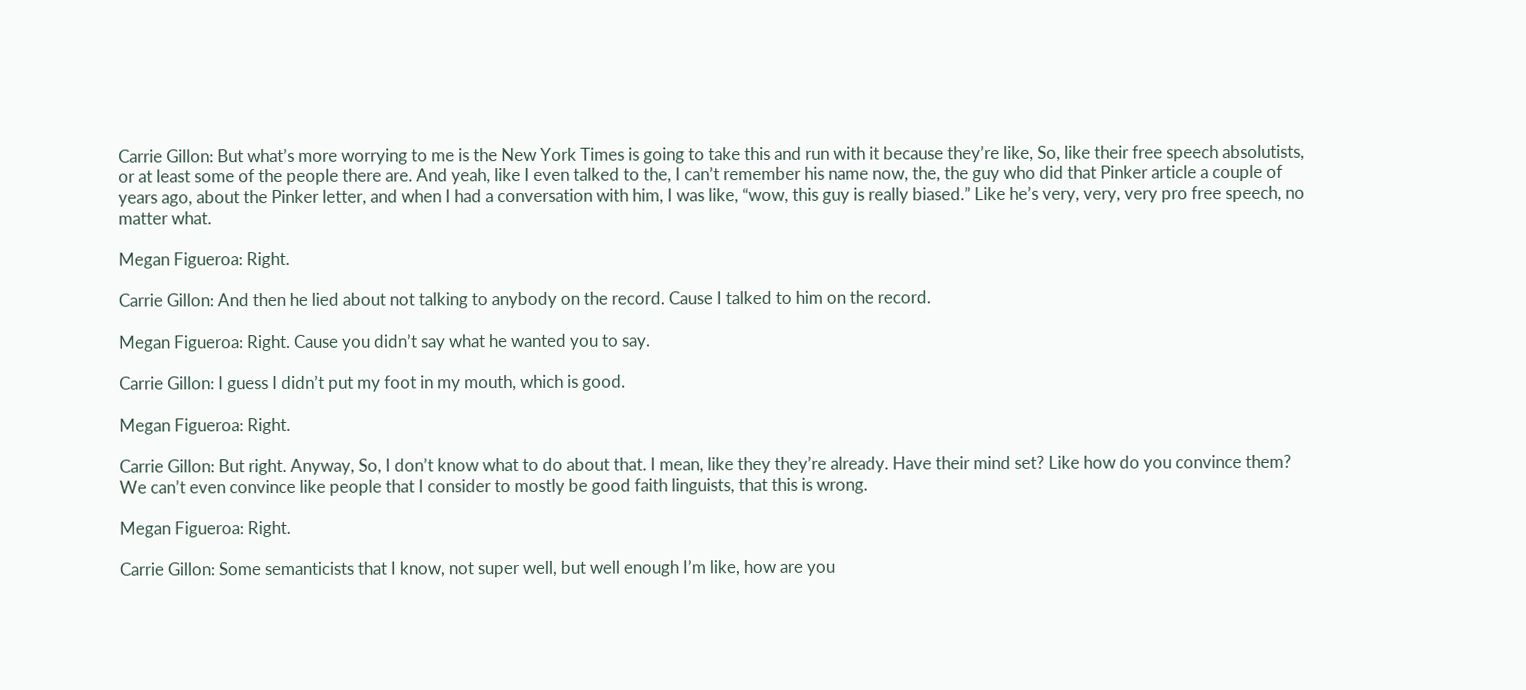Carrie Gillon: But what’s more worrying to me is the New York Times is going to take this and run with it because they’re like, So, like their free speech absolutists, or at least some of the people there are. And yeah, like I even talked to the, I can’t remember his name now, the, the guy who did that Pinker article a couple of years ago, about the Pinker letter, and when I had a conversation with him, I was like, “wow, this guy is really biased.” Like he’s very, very, very pro free speech, no matter what.

Megan Figueroa: Right.

Carrie Gillon: And then he lied about not talking to anybody on the record. Cause I talked to him on the record.

Megan Figueroa: Right. Cause you didn’t say what he wanted you to say.

Carrie Gillon: I guess I didn’t put my foot in my mouth, which is good.

Megan Figueroa: Right.

Carrie Gillon: But right. Anyway, So, I don’t know what to do about that. I mean, like they they’re already. Have their mind set? Like how do you convince them? We can’t even convince like people that I consider to mostly be good faith linguists, that this is wrong.

Megan Figueroa: Right.

Carrie Gillon: Some semanticists that I know, not super well, but well enough I’m like, how are you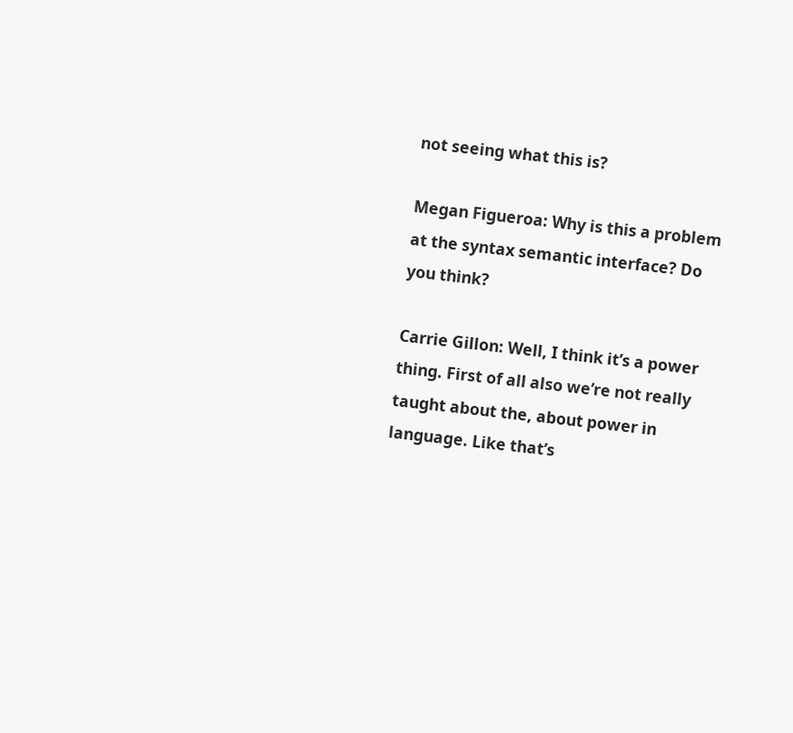not seeing what this is?

Megan Figueroa: Why is this a problem at the syntax semantic interface? Do you think?

Carrie Gillon: Well, I think it’s a power thing. First of all also we’re not really taught about the, about power in language. Like that’s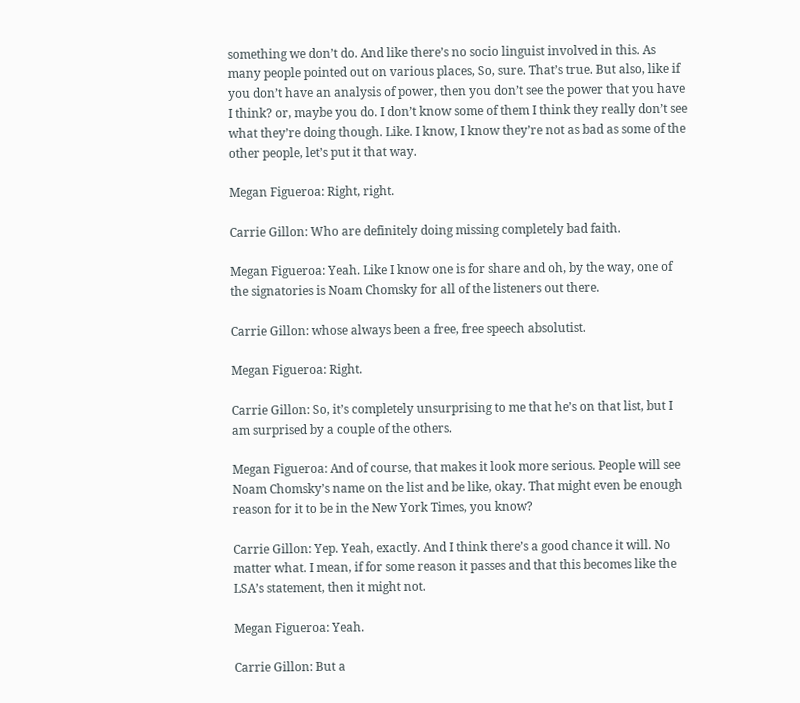something we don’t do. And like there’s no socio linguist involved in this. As many people pointed out on various places, So, sure. That’s true. But also, like if you don’t have an analysis of power, then you don’t see the power that you have I think? or, maybe you do. I don’t know some of them I think they really don’t see what they’re doing though. Like. I know, I know they’re not as bad as some of the other people, let’s put it that way.

Megan Figueroa: Right, right.

Carrie Gillon: Who are definitely doing missing completely bad faith.

Megan Figueroa: Yeah. Like I know one is for share and oh, by the way, one of the signatories is Noam Chomsky for all of the listeners out there.

Carrie Gillon: whose always been a free, free speech absolutist.

Megan Figueroa: Right.

Carrie Gillon: So, it’s completely unsurprising to me that he’s on that list, but I am surprised by a couple of the others.

Megan Figueroa: And of course, that makes it look more serious. People will see Noam Chomsky’s name on the list and be like, okay. That might even be enough reason for it to be in the New York Times, you know?

Carrie Gillon: Yep. Yeah, exactly. And I think there’s a good chance it will. No matter what. I mean, if for some reason it passes and that this becomes like the LSA’s statement, then it might not.

Megan Figueroa: Yeah.

Carrie Gillon: But a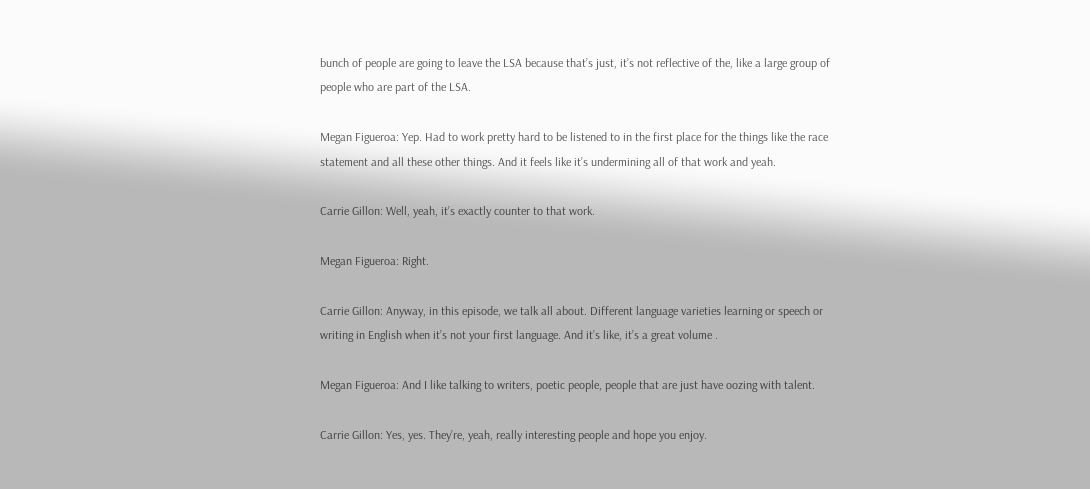bunch of people are going to leave the LSA because that’s just, it’s not reflective of the, like a large group of people who are part of the LSA.

Megan Figueroa: Yep. Had to work pretty hard to be listened to in the first place for the things like the race statement and all these other things. And it feels like it’s undermining all of that work and yeah.

Carrie Gillon: Well, yeah, it’s exactly counter to that work.

Megan Figueroa: Right.

Carrie Gillon: Anyway, in this episode, we talk all about. Different language varieties learning or speech or writing in English when it’s not your first language. And it’s like, it’s a great volume .

Megan Figueroa: And I like talking to writers, poetic people, people that are just have oozing with talent.

Carrie Gillon: Yes, yes. They’re, yeah, really interesting people and hope you enjoy.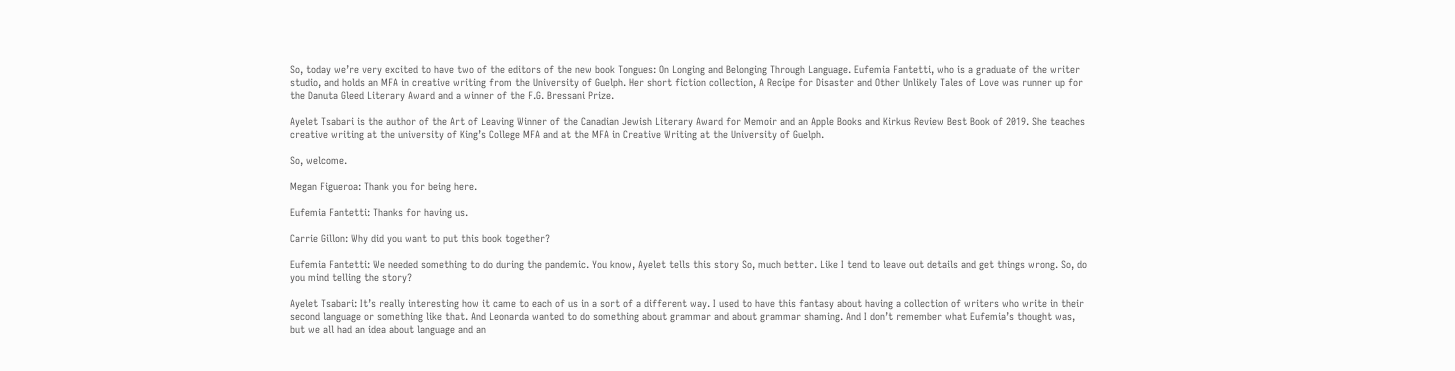So, today we’re very excited to have two of the editors of the new book Tongues: On Longing and Belonging Through Language. Eufemia Fantetti, who is a graduate of the writer studio, and holds an MFA in creative writing from the University of Guelph. Her short fiction collection, A Recipe for Disaster and Other Unlikely Tales of Love was runner up for the Danuta Gleed Literary Award and a winner of the F.G. Bressani Prize.

Ayelet Tsabari is the author of the Art of Leaving Winner of the Canadian Jewish Literary Award for Memoir and an Apple Books and Kirkus Review Best Book of 2019. She teaches creative writing at the university of King’s College MFA and at the MFA in Creative Writing at the University of Guelph.

So, welcome.

Megan Figueroa: Thank you for being here.

Eufemia Fantetti: Thanks for having us.

Carrie Gillon: Why did you want to put this book together?

Eufemia Fantetti: We needed something to do during the pandemic. You know, Ayelet tells this story So, much better. Like I tend to leave out details and get things wrong. So, do you mind telling the story?

Ayelet Tsabari: It’s really interesting how it came to each of us in a sort of a different way. I used to have this fantasy about having a collection of writers who write in their second language or something like that. And Leonarda wanted to do something about grammar and about grammar shaming. And I don’t remember what Eufemia’s thought was, but we all had an idea about language and an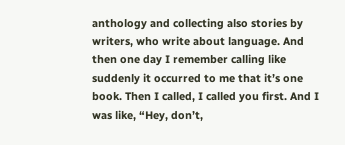anthology and collecting also stories by writers, who write about language. And then one day I remember calling like suddenly it occurred to me that it’s one book. Then I called, I called you first. And I was like, “Hey, don’t,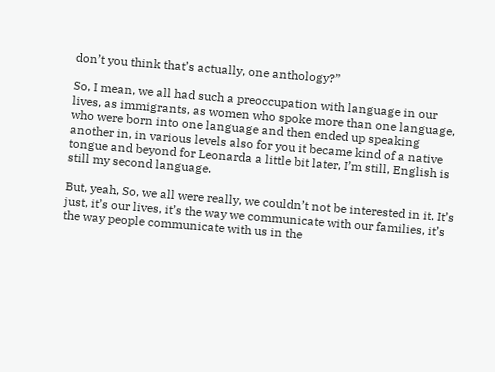don’t you think that’s actually, one anthology?”

So, I mean, we all had such a preoccupation with language in our lives, as immigrants, as women who spoke more than one language, who were born into one language and then ended up speaking another in, in various levels also for you it became kind of a native tongue and beyond for Leonarda a little bit later, I’m still, English is still my second language.

But, yeah, So, we all were really, we couldn’t not be interested in it. It’s just, it’s our lives, it’s the way we communicate with our families, it’s the way people communicate with us in the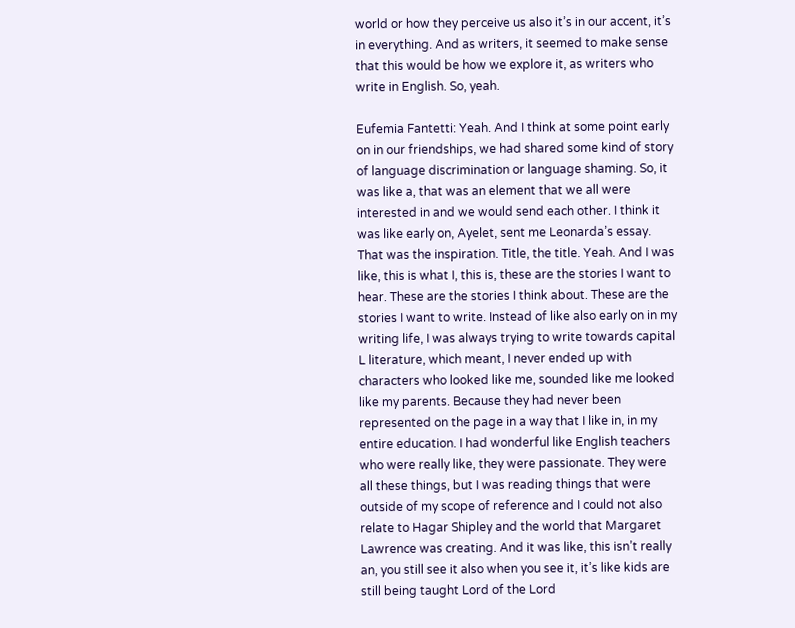world or how they perceive us also it’s in our accent, it’s in everything. And as writers, it seemed to make sense that this would be how we explore it, as writers who write in English. So, yeah.

Eufemia Fantetti: Yeah. And I think at some point early on in our friendships, we had shared some kind of story of language discrimination or language shaming. So, it was like a, that was an element that we all were interested in and we would send each other. I think it was like early on, Ayelet, sent me Leonarda’s essay. That was the inspiration. Title, the title. Yeah. And I was like, this is what I, this is, these are the stories I want to hear. These are the stories I think about. These are the stories I want to write. Instead of like also early on in my writing life, I was always trying to write towards capital L literature, which meant, I never ended up with characters who looked like me, sounded like me looked like my parents. Because they had never been represented on the page in a way that I like in, in my entire education. I had wonderful like English teachers who were really like, they were passionate. They were all these things, but I was reading things that were outside of my scope of reference and I could not also relate to Hagar Shipley and the world that Margaret Lawrence was creating. And it was like, this isn’t really an, you still see it also when you see it, it’s like kids are still being taught Lord of the Lord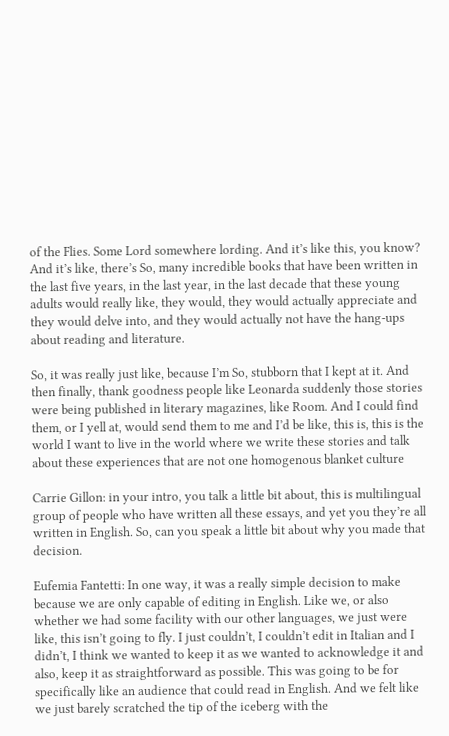of the Flies. Some Lord somewhere lording. And it’s like this, you know? And it’s like, there’s So, many incredible books that have been written in the last five years, in the last year, in the last decade that these young adults would really like, they would, they would actually appreciate and they would delve into, and they would actually not have the hang-ups about reading and literature.

So, it was really just like, because I’m So, stubborn that I kept at it. And then finally, thank goodness people like Leonarda suddenly those stories were being published in literary magazines, like Room. And I could find them, or I yell at, would send them to me and I’d be like, this is, this is the world I want to live in the world where we write these stories and talk about these experiences that are not one homogenous blanket culture

Carrie Gillon: in your intro, you talk a little bit about, this is multilingual group of people who have written all these essays, and yet you they’re all written in English. So, can you speak a little bit about why you made that decision.

Eufemia Fantetti: In one way, it was a really simple decision to make because we are only capable of editing in English. Like we, or also whether we had some facility with our other languages, we just were like, this isn’t going to fly. I just couldn’t, I couldn’t edit in Italian and I didn’t, I think we wanted to keep it as we wanted to acknowledge it and also, keep it as straightforward as possible. This was going to be for specifically like an audience that could read in English. And we felt like we just barely scratched the tip of the iceberg with the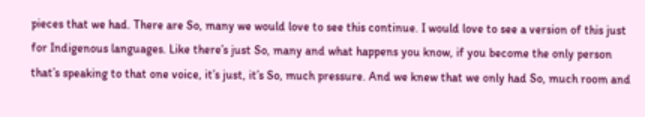pieces that we had. There are So, many we would love to see this continue. I would love to see a version of this just for Indigenous languages. Like there’s just So, many and what happens you know, if you become the only person that’s speaking to that one voice, it’s just, it’s So, much pressure. And we knew that we only had So, much room and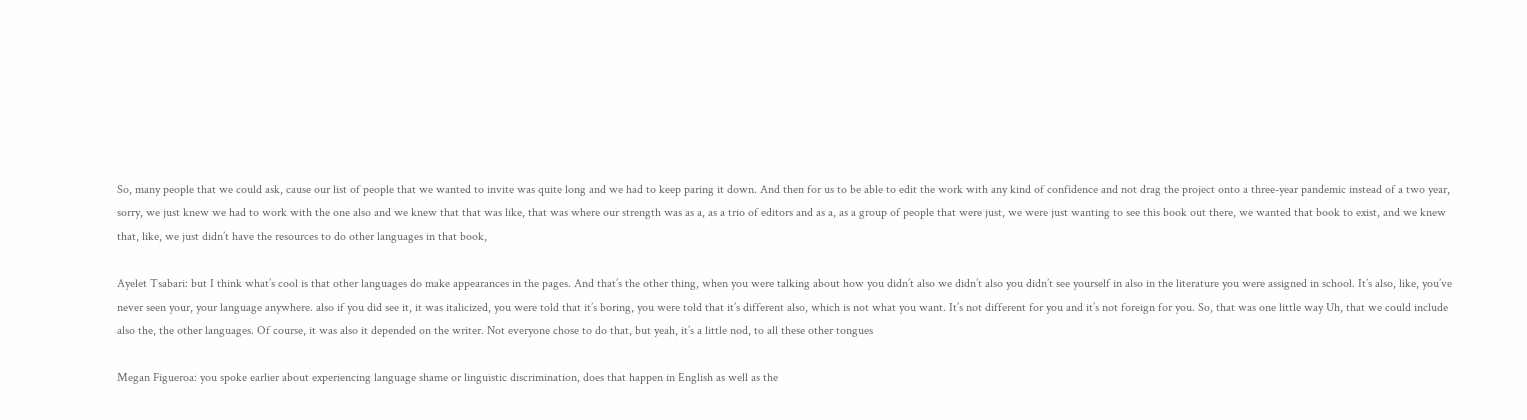So, many people that we could ask, cause our list of people that we wanted to invite was quite long and we had to keep paring it down. And then for us to be able to edit the work with any kind of confidence and not drag the project onto a three-year pandemic instead of a two year, sorry, we just knew we had to work with the one also and we knew that that was like, that was where our strength was as a, as a trio of editors and as a, as a group of people that were just, we were just wanting to see this book out there, we wanted that book to exist, and we knew that, like, we just didn’t have the resources to do other languages in that book,

Ayelet Tsabari: but I think what’s cool is that other languages do make appearances in the pages. And that’s the other thing, when you were talking about how you didn’t also we didn’t also you didn’t see yourself in also in the literature you were assigned in school. It’s also, like, you’ve never seen your, your language anywhere. also if you did see it, it was italicized, you were told that it’s boring, you were told that it’s different also, which is not what you want. It’s not different for you and it’s not foreign for you. So, that was one little way Uh, that we could include also the, the other languages. Of course, it was also it depended on the writer. Not everyone chose to do that, but yeah, it’s a little nod, to all these other tongues

Megan Figueroa: you spoke earlier about experiencing language shame or linguistic discrimination, does that happen in English as well as the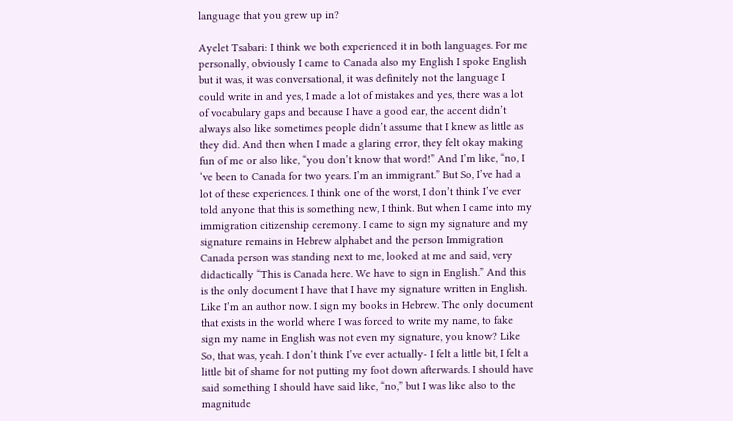language that you grew up in?

Ayelet Tsabari: I think we both experienced it in both languages. For me personally, obviously I came to Canada also my English I spoke English but it was, it was conversational, it was definitely not the language I could write in and yes, I made a lot of mistakes and yes, there was a lot of vocabulary gaps and because I have a good ear, the accent didn’t always also like sometimes people didn’t assume that I knew as little as they did. And then when I made a glaring error, they felt okay making fun of me or also like, “you don’t know that word!” And I’m like, “no, I ‘ve been to Canada for two years. I’m an immigrant.” But So, I’ve had a lot of these experiences. I think one of the worst, I don’t think I’ve ever told anyone that this is something new, I think. But when I came into my immigration citizenship ceremony. I came to sign my signature and my signature remains in Hebrew alphabet and the person Immigration Canada person was standing next to me, looked at me and said, very didactically “This is Canada here. We have to sign in English.” And this is the only document I have that I have my signature written in English. Like I’m an author now. I sign my books in Hebrew. The only document that exists in the world where I was forced to write my name, to fake sign my name in English was not even my signature, you know? Like So, that was, yeah. I don’t think I’ve ever actually- I felt a little bit, I felt a little bit of shame for not putting my foot down afterwards. I should have said something I should have said like, “no,” but I was like also to the magnitude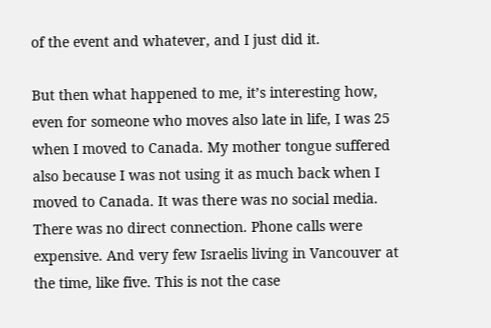of the event and whatever, and I just did it.

But then what happened to me, it’s interesting how, even for someone who moves also late in life, I was 25 when I moved to Canada. My mother tongue suffered also because I was not using it as much back when I moved to Canada. It was there was no social media. There was no direct connection. Phone calls were expensive. And very few Israelis living in Vancouver at the time, like five. This is not the case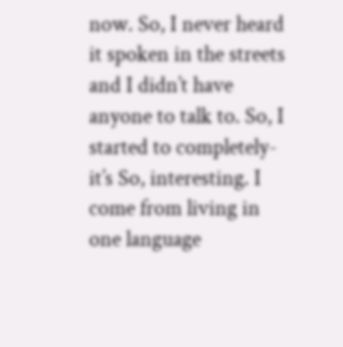now. So, I never heard it spoken in the streets and I didn’t have anyone to talk to. So, I started to completely- it’s So, interesting. I come from living in one language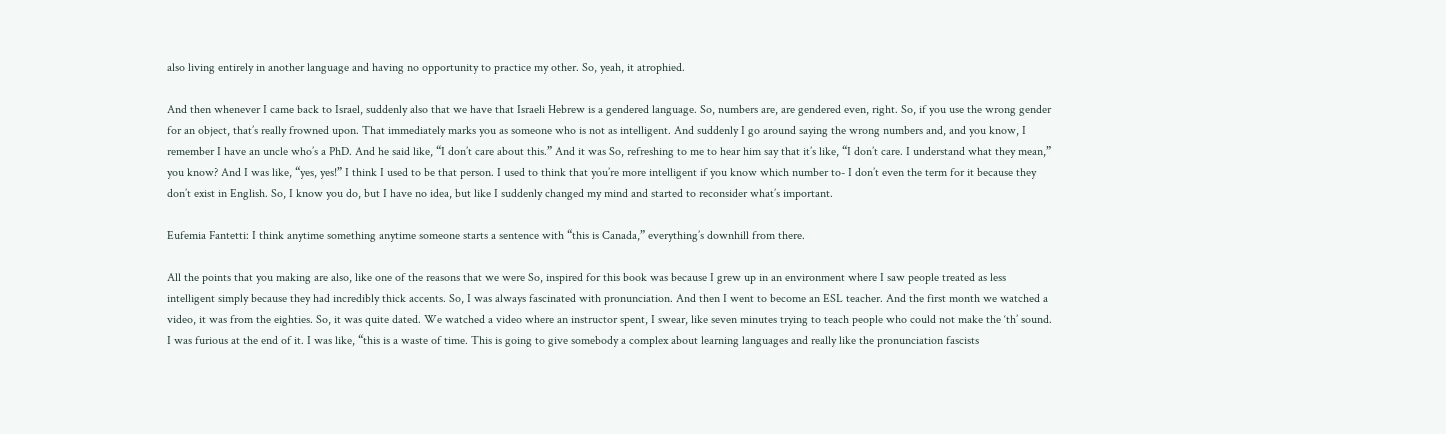also living entirely in another language and having no opportunity to practice my other. So, yeah, it atrophied.

And then whenever I came back to Israel, suddenly also that we have that Israeli Hebrew is a gendered language. So, numbers are, are gendered even, right. So, if you use the wrong gender for an object, that’s really frowned upon. That immediately marks you as someone who is not as intelligent. And suddenly I go around saying the wrong numbers and, and you know, I remember I have an uncle who’s a PhD. And he said like, “I don’t care about this.” And it was So, refreshing to me to hear him say that it’s like, “I don’t care. I understand what they mean,” you know? And I was like, “yes, yes!” I think I used to be that person. I used to think that you’re more intelligent if you know which number to- I don’t even the term for it because they don’t exist in English. So, I know you do, but I have no idea, but like I suddenly changed my mind and started to reconsider what’s important.

Eufemia Fantetti: I think anytime something anytime someone starts a sentence with “this is Canada,” everything’s downhill from there.

All the points that you making are also, like one of the reasons that we were So, inspired for this book was because I grew up in an environment where I saw people treated as less intelligent simply because they had incredibly thick accents. So, I was always fascinated with pronunciation. And then I went to become an ESL teacher. And the first month we watched a video, it was from the eighties. So, it was quite dated. We watched a video where an instructor spent, I swear, like seven minutes trying to teach people who could not make the ‘th’ sound. I was furious at the end of it. I was like, “this is a waste of time. This is going to give somebody a complex about learning languages and really like the pronunciation fascists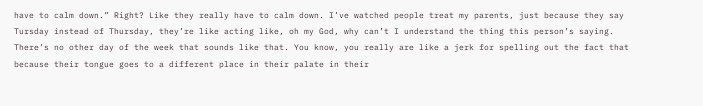have to calm down.” Right? Like they really have to calm down. I’ve watched people treat my parents, just because they say Tursday instead of Thursday, they’re like acting like, oh my God, why can’t I understand the thing this person’s saying. There’s no other day of the week that sounds like that. You know, you really are like a jerk for spelling out the fact that because their tongue goes to a different place in their palate in their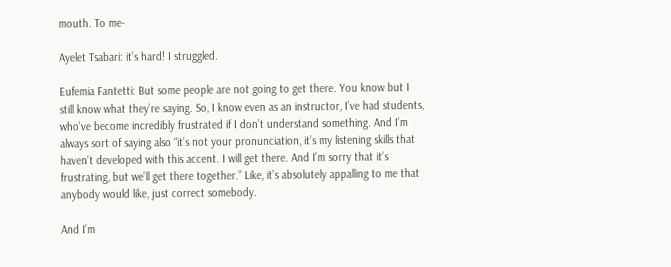mouth. To me-

Ayelet Tsabari: it’s hard! I struggled.

Eufemia Fantetti: But some people are not going to get there. You know but I still know what they’re saying. So, I know even as an instructor, I’ve had students, who’ve become incredibly frustrated if I don’t understand something. And I’m always sort of saying also “it’s not your pronunciation, it’s my listening skills that haven’t developed with this accent. I will get there. And I’m sorry that it’s frustrating, but we’ll get there together.” Like, it’s absolutely appalling to me that anybody would like, just correct somebody.

And I’m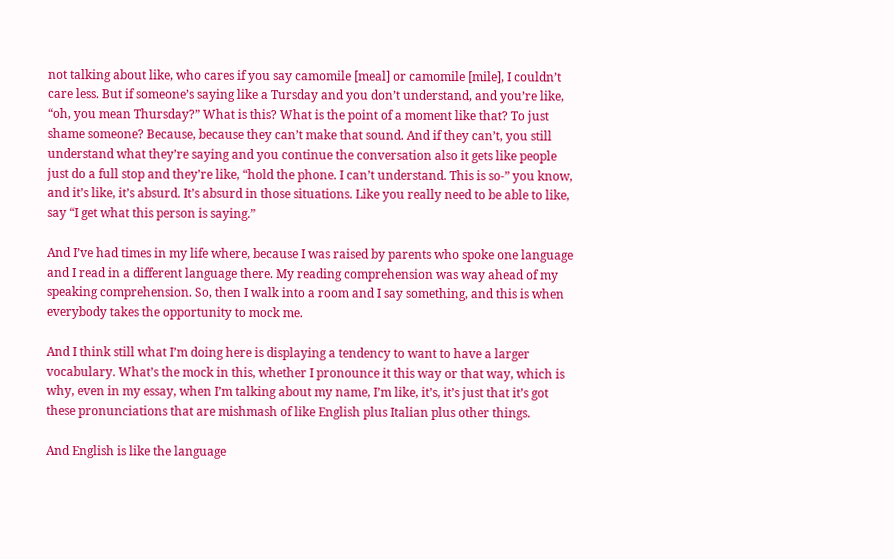not talking about like, who cares if you say camomile [meal] or camomile [mile], I couldn’t care less. But if someone’s saying like a Tursday and you don’t understand, and you’re like, “oh, you mean Thursday?” What is this? What is the point of a moment like that? To just shame someone? Because, because they can’t make that sound. And if they can’t, you still understand what they’re saying and you continue the conversation also it gets like people just do a full stop and they’re like, “hold the phone. I can’t understand. This is so-” you know, and it’s like, it’s absurd. It’s absurd in those situations. Like you really need to be able to like, say “I get what this person is saying.”

And I’ve had times in my life where, because I was raised by parents who spoke one language and I read in a different language there. My reading comprehension was way ahead of my speaking comprehension. So, then I walk into a room and I say something, and this is when everybody takes the opportunity to mock me.

And I think still what I’m doing here is displaying a tendency to want to have a larger vocabulary. What’s the mock in this, whether I pronounce it this way or that way, which is why, even in my essay, when I’m talking about my name, I’m like, it’s, it’s just that it’s got these pronunciations that are mishmash of like English plus Italian plus other things.

And English is like the language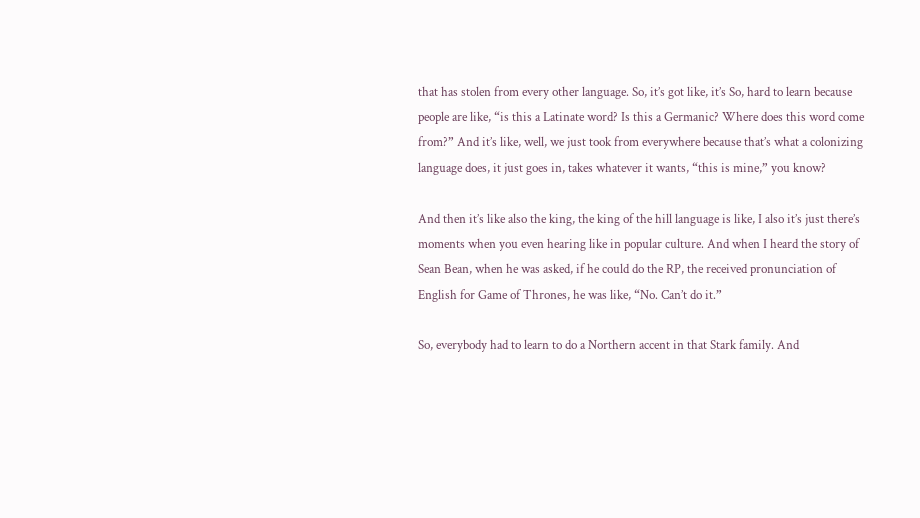that has stolen from every other language. So, it’s got like, it’s So, hard to learn because people are like, “is this a Latinate word? Is this a Germanic? Where does this word come from?” And it’s like, well, we just took from everywhere because that’s what a colonizing language does, it just goes in, takes whatever it wants, “this is mine,” you know?

And then it’s like also the king, the king of the hill language is like, I also it’s just there’s moments when you even hearing like in popular culture. And when I heard the story of Sean Bean, when he was asked, if he could do the RP, the received pronunciation of English for Game of Thrones, he was like, “No. Can’t do it.”

So, everybody had to learn to do a Northern accent in that Stark family. And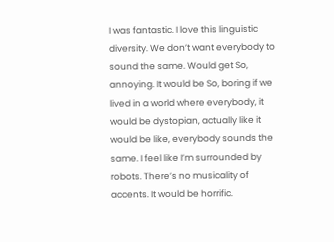I was fantastic. I love this linguistic diversity. We don’t want everybody to sound the same. Would get So, annoying. It would be So, boring if we lived in a world where everybody, it would be dystopian, actually like it would be like, everybody sounds the same. I feel like I’m surrounded by robots. There’s no musicality of accents. It would be horrific.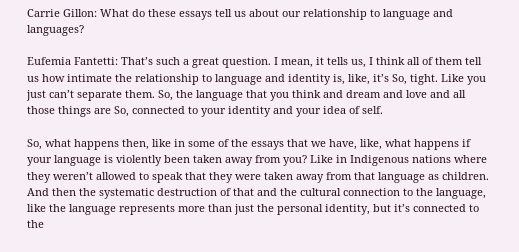Carrie Gillon: What do these essays tell us about our relationship to language and languages?

Eufemia Fantetti: That’s such a great question. I mean, it tells us, I think all of them tell us how intimate the relationship to language and identity is, like, it’s So, tight. Like you just can’t separate them. So, the language that you think and dream and love and all those things are So, connected to your identity and your idea of self.

So, what happens then, like in some of the essays that we have, like, what happens if your language is violently been taken away from you? Like in Indigenous nations where they weren’t allowed to speak that they were taken away from that language as children. And then the systematic destruction of that and the cultural connection to the language, like the language represents more than just the personal identity, but it’s connected to the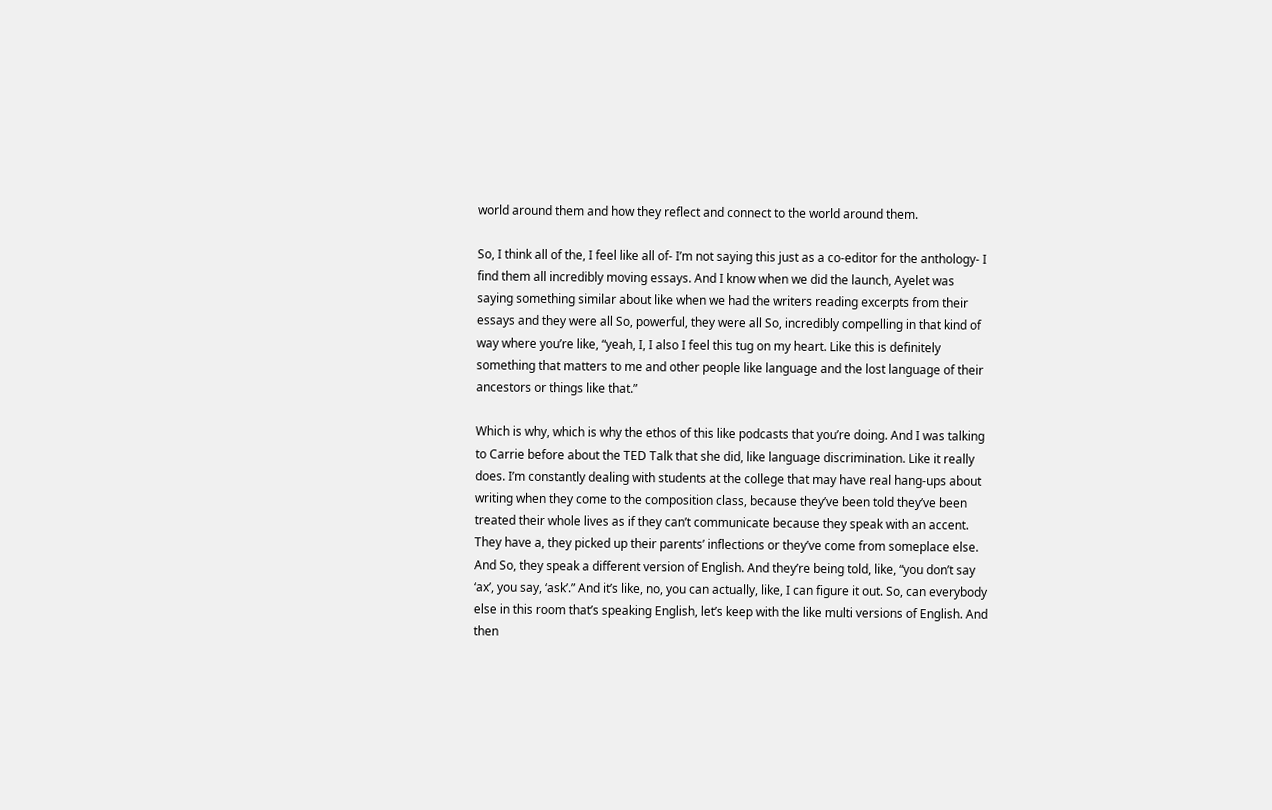world around them and how they reflect and connect to the world around them.

So, I think all of the, I feel like all of- I’m not saying this just as a co-editor for the anthology- I find them all incredibly moving essays. And I know when we did the launch, Ayelet was saying something similar about like when we had the writers reading excerpts from their essays and they were all So, powerful, they were all So, incredibly compelling in that kind of way where you’re like, “yeah, I, I also I feel this tug on my heart. Like this is definitely something that matters to me and other people like language and the lost language of their ancestors or things like that.”

Which is why, which is why the ethos of this like podcasts that you’re doing. And I was talking to Carrie before about the TED Talk that she did, like language discrimination. Like it really does. I’m constantly dealing with students at the college that may have real hang-ups about writing when they come to the composition class, because they’ve been told they’ve been treated their whole lives as if they can’t communicate because they speak with an accent. They have a, they picked up their parents’ inflections or they’ve come from someplace else. And So, they speak a different version of English. And they’re being told, like, “you don’t say ‘ax’, you say, ‘ask’.” And it’s like, no, you can actually, like, I can figure it out. So, can everybody else in this room that’s speaking English, let’s keep with the like multi versions of English. And then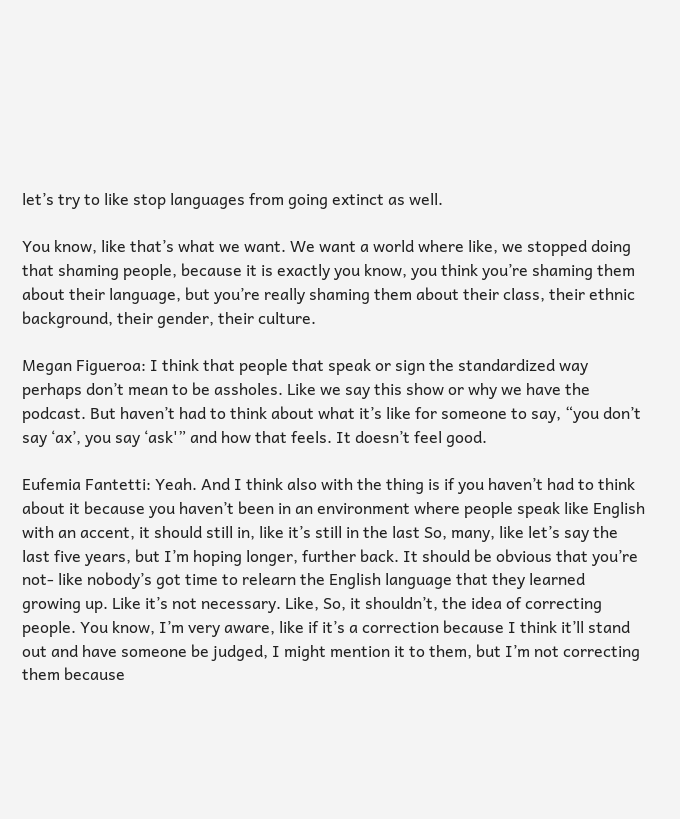let’s try to like stop languages from going extinct as well.

You know, like that’s what we want. We want a world where like, we stopped doing that shaming people, because it is exactly you know, you think you’re shaming them about their language, but you’re really shaming them about their class, their ethnic background, their gender, their culture.

Megan Figueroa: I think that people that speak or sign the standardized way perhaps don’t mean to be assholes. Like we say this show or why we have the podcast. But haven’t had to think about what it’s like for someone to say, “you don’t say ‘ax’, you say ‘ask'” and how that feels. It doesn’t feel good.

Eufemia Fantetti: Yeah. And I think also with the thing is if you haven’t had to think about it because you haven’t been in an environment where people speak like English with an accent, it should still in, like it’s still in the last So, many, like let’s say the last five years, but I’m hoping longer, further back. It should be obvious that you’re not- like nobody’s got time to relearn the English language that they learned growing up. Like it’s not necessary. Like, So, it shouldn’t, the idea of correcting people. You know, I’m very aware, like if it’s a correction because I think it’ll stand out and have someone be judged, I might mention it to them, but I’m not correcting them because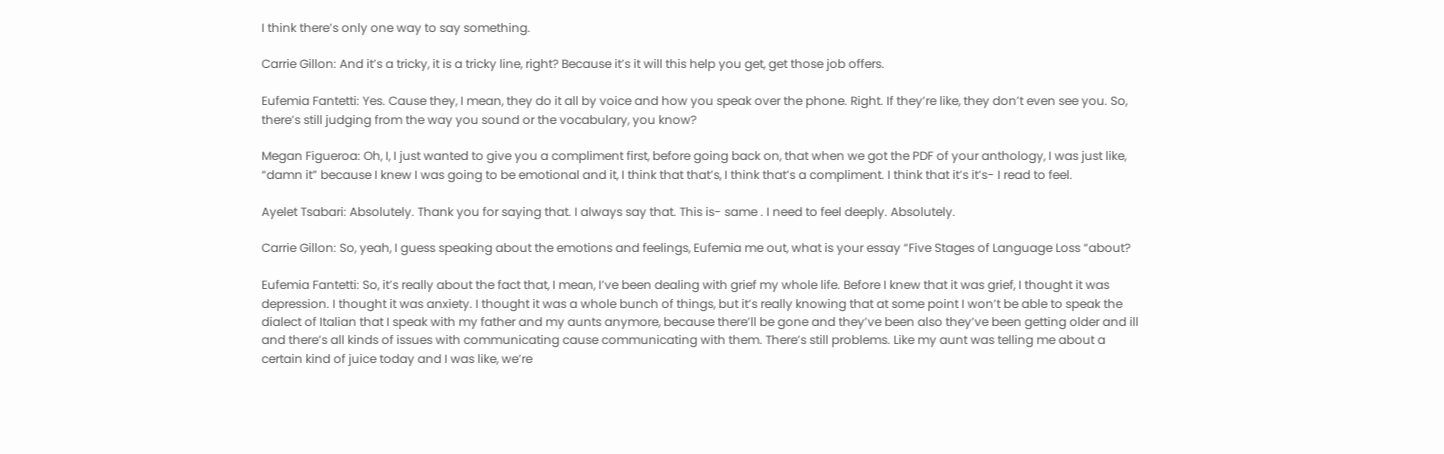I think there’s only one way to say something.

Carrie Gillon: And it’s a tricky, it is a tricky line, right? Because it’s it will this help you get, get those job offers.

Eufemia Fantetti: Yes. Cause they, I mean, they do it all by voice and how you speak over the phone. Right. If they’re like, they don’t even see you. So, there’s still judging from the way you sound or the vocabulary, you know?

Megan Figueroa: Oh, I, I just wanted to give you a compliment first, before going back on, that when we got the PDF of your anthology, I was just like, “damn it” because I knew I was going to be emotional and it, I think that that’s, I think that’s a compliment. I think that it’s it’s- I read to feel.

Ayelet Tsabari: Absolutely. Thank you for saying that. I always say that. This is- same . I need to feel deeply. Absolutely.

Carrie Gillon: So, yeah, I guess speaking about the emotions and feelings, Eufemia me out, what is your essay “Five Stages of Language Loss “about?

Eufemia Fantetti: So, it’s really about the fact that, I mean, I’ve been dealing with grief my whole life. Before I knew that it was grief, I thought it was depression. I thought it was anxiety. I thought it was a whole bunch of things, but it’s really knowing that at some point I won’t be able to speak the dialect of Italian that I speak with my father and my aunts anymore, because there’ll be gone and they’ve been also they’ve been getting older and ill and there’s all kinds of issues with communicating cause communicating with them. There’s still problems. Like my aunt was telling me about a certain kind of juice today and I was like, we’re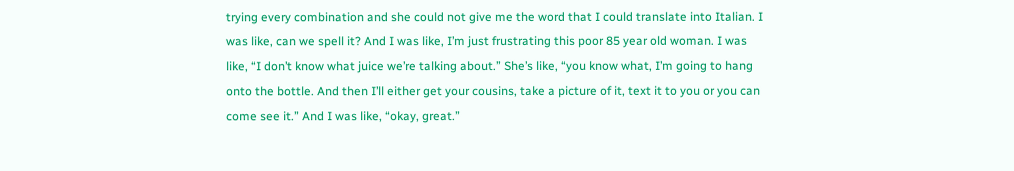trying every combination and she could not give me the word that I could translate into Italian. I was like, can we spell it? And I was like, I’m just frustrating this poor 85 year old woman. I was like, “I don’t know what juice we’re talking about.” She’s like, “you know what, I’m going to hang onto the bottle. And then I’ll either get your cousins, take a picture of it, text it to you or you can come see it.” And I was like, “okay, great.”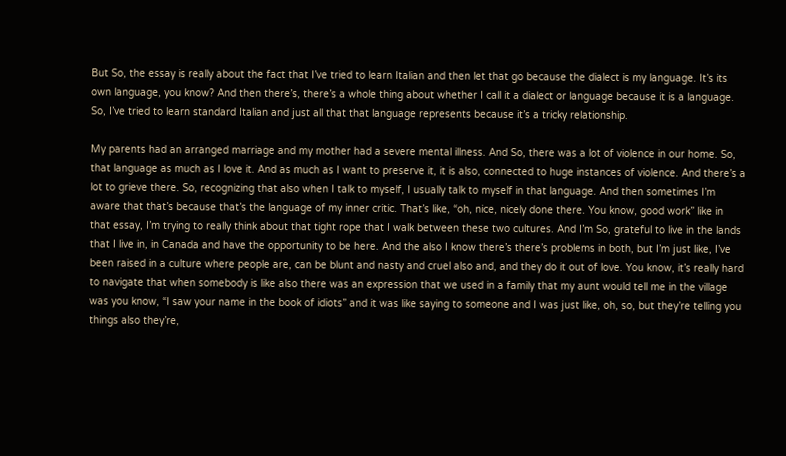But So, the essay is really about the fact that I’ve tried to learn Italian and then let that go because the dialect is my language. It’s its own language, you know? And then there’s, there’s a whole thing about whether I call it a dialect or language because it is a language. So, I’ve tried to learn standard Italian and just all that that language represents because it’s a tricky relationship.

My parents had an arranged marriage and my mother had a severe mental illness. And So, there was a lot of violence in our home. So, that language as much as I love it. And as much as I want to preserve it, it is also, connected to huge instances of violence. And there’s a lot to grieve there. So, recognizing that also when I talk to myself, I usually talk to myself in that language. And then sometimes I’m aware that that’s because that’s the language of my inner critic. That’s like, “oh, nice, nicely done there. You know, good work” like in that essay, I’m trying to really think about that tight rope that I walk between these two cultures. And I’m So, grateful to live in the lands that I live in, in Canada and have the opportunity to be here. And the also I know there’s there’s problems in both, but I’m just like, I’ve been raised in a culture where people are, can be blunt and nasty and cruel also and, and they do it out of love. You know, it’s really hard to navigate that when somebody is like also there was an expression that we used in a family that my aunt would tell me in the village was you know, “I saw your name in the book of idiots” and it was like saying to someone and I was just like, oh, so, but they’re telling you things also they’re,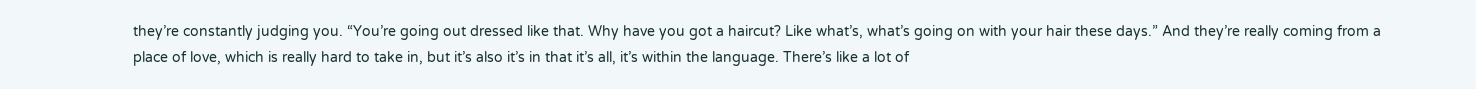they’re constantly judging you. “You’re going out dressed like that. Why have you got a haircut? Like what’s, what’s going on with your hair these days.” And they’re really coming from a place of love, which is really hard to take in, but it’s also it’s in that it’s all, it’s within the language. There’s like a lot of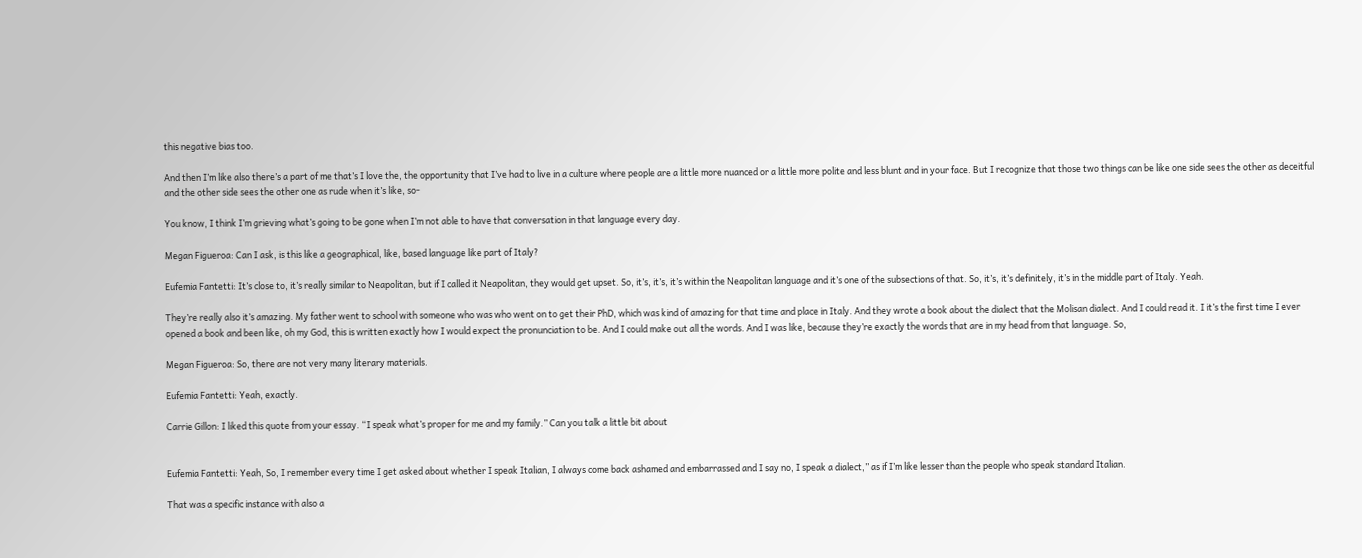this negative bias too.

And then I’m like also there’s a part of me that’s I love the, the opportunity that I’ve had to live in a culture where people are a little more nuanced or a little more polite and less blunt and in your face. But I recognize that those two things can be like one side sees the other as deceitful and the other side sees the other one as rude when it’s like, so-

You know, I think I’m grieving what’s going to be gone when I’m not able to have that conversation in that language every day.

Megan Figueroa: Can I ask, is this like a geographical, like, based language like part of Italy?

Eufemia Fantetti: It’s close to, it’s really similar to Neapolitan, but if I called it Neapolitan, they would get upset. So, it’s, it’s, it’s within the Neapolitan language and it’s one of the subsections of that. So, it’s, it’s definitely, it’s in the middle part of Italy. Yeah.

They’re really also it’s amazing. My father went to school with someone who was who went on to get their PhD, which was kind of amazing for that time and place in Italy. And they wrote a book about the dialect that the Molisan dialect. And I could read it. I it’s the first time I ever opened a book and been like, oh my God, this is written exactly how I would expect the pronunciation to be. And I could make out all the words. And I was like, because they’re exactly the words that are in my head from that language. So,

Megan Figueroa: So, there are not very many literary materials.

Eufemia Fantetti: Yeah, exactly.

Carrie Gillon: I liked this quote from your essay. “I speak what’s proper for me and my family.” Can you talk a little bit about


Eufemia Fantetti: Yeah, So, I remember every time I get asked about whether I speak Italian, I always come back ashamed and embarrassed and I say no, I speak a dialect,” as if I’m like lesser than the people who speak standard Italian.

That was a specific instance with also a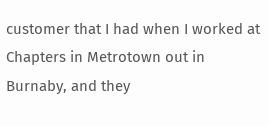customer that I had when I worked at Chapters in Metrotown out in Burnaby, and they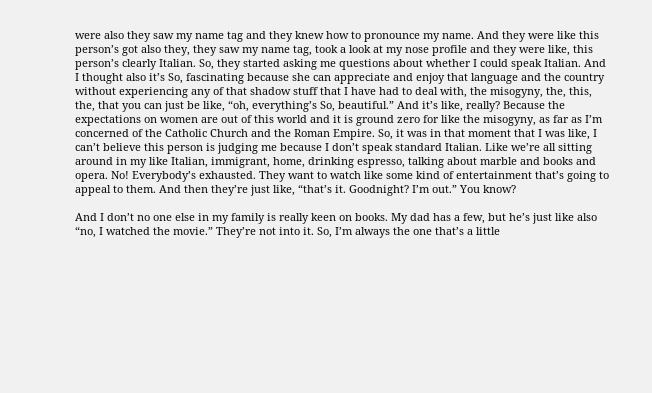were also they saw my name tag and they knew how to pronounce my name. And they were like this person’s got also they, they saw my name tag, took a look at my nose profile and they were like, this person’s clearly Italian. So, they started asking me questions about whether I could speak Italian. And I thought also it’s So, fascinating because she can appreciate and enjoy that language and the country without experiencing any of that shadow stuff that I have had to deal with, the misogyny, the, this, the, that you can just be like, “oh, everything’s So, beautiful.” And it’s like, really? Because the expectations on women are out of this world and it is ground zero for like the misogyny, as far as I’m concerned of the Catholic Church and the Roman Empire. So, it was in that moment that I was like, I can’t believe this person is judging me because I don’t speak standard Italian. Like we’re all sitting around in my like Italian, immigrant, home, drinking espresso, talking about marble and books and opera. No! Everybody’s exhausted. They want to watch like some kind of entertainment that’s going to appeal to them. And then they’re just like, “that’s it. Goodnight? I’m out.” You know?

And I don’t no one else in my family is really keen on books. My dad has a few, but he’s just like also “no, I watched the movie.” They’re not into it. So, I’m always the one that’s a little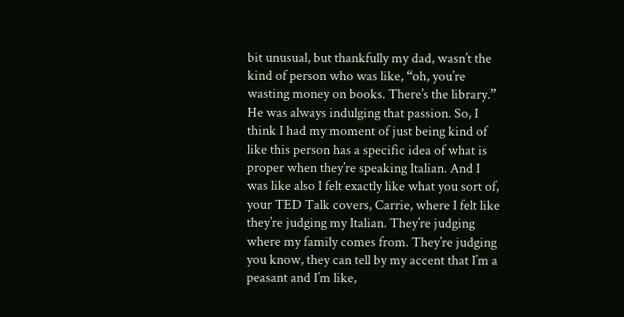bit unusual, but thankfully my dad, wasn’t the kind of person who was like, “oh, you’re wasting money on books. There’s the library.” He was always indulging that passion. So, I think I had my moment of just being kind of like this person has a specific idea of what is proper when they’re speaking Italian. And I was like also I felt exactly like what you sort of, your TED Talk covers, Carrie, where I felt like they’re judging my Italian. They’re judging where my family comes from. They’re judging you know, they can tell by my accent that I’m a peasant and I’m like,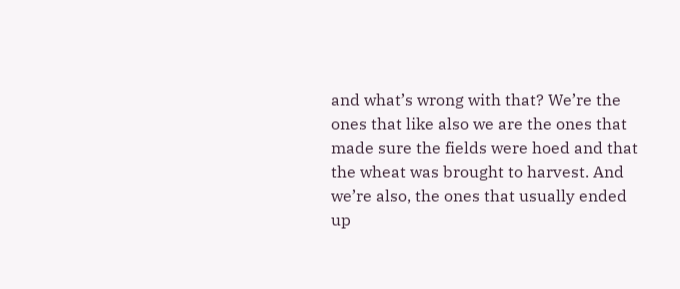and what’s wrong with that? We’re the ones that like also we are the ones that made sure the fields were hoed and that the wheat was brought to harvest. And we’re also, the ones that usually ended up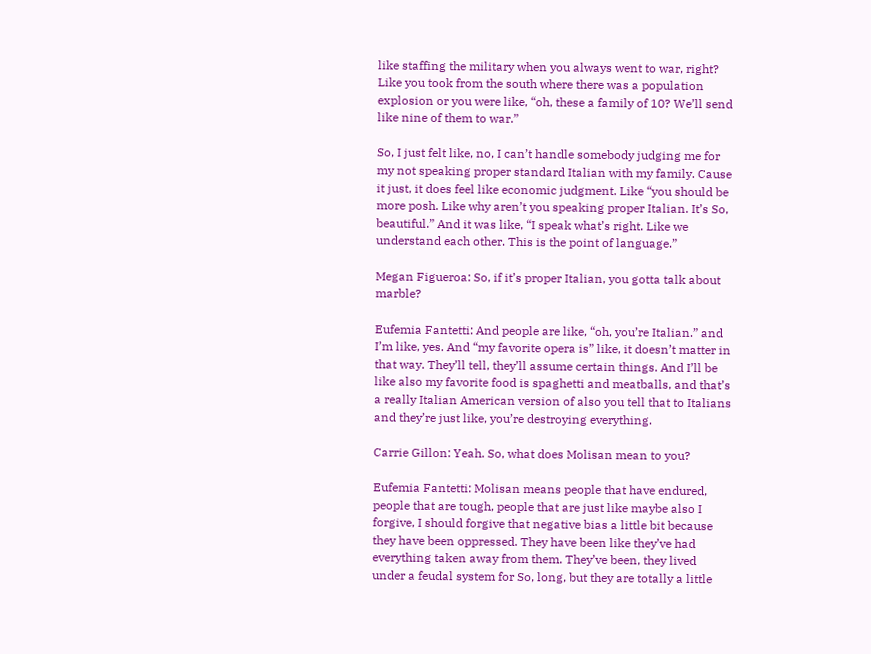like staffing the military when you always went to war, right? Like you took from the south where there was a population explosion or you were like, “oh, these a family of 10? We’ll send like nine of them to war.”

So, I just felt like, no, I can’t handle somebody judging me for my not speaking proper standard Italian with my family. Cause it just, it does feel like economic judgment. Like “you should be more posh. Like why aren’t you speaking proper Italian. It’s So, beautiful.” And it was like, “I speak what’s right. Like we understand each other. This is the point of language.”

Megan Figueroa: So, if it’s proper Italian, you gotta talk about marble?

Eufemia Fantetti: And people are like, “oh, you’re Italian.” and I’m like, yes. And “my favorite opera is” like, it doesn’t matter in that way. They’ll tell, they’ll assume certain things. And I’ll be like also my favorite food is spaghetti and meatballs, and that’s a really Italian American version of also you tell that to Italians and they’re just like, you’re destroying everything.

Carrie Gillon: Yeah. So, what does Molisan mean to you?

Eufemia Fantetti: Molisan means people that have endured, people that are tough, people that are just like maybe also I forgive, I should forgive that negative bias a little bit because they have been oppressed. They have been like they’ve had everything taken away from them. They’ve been, they lived under a feudal system for So, long, but they are totally a little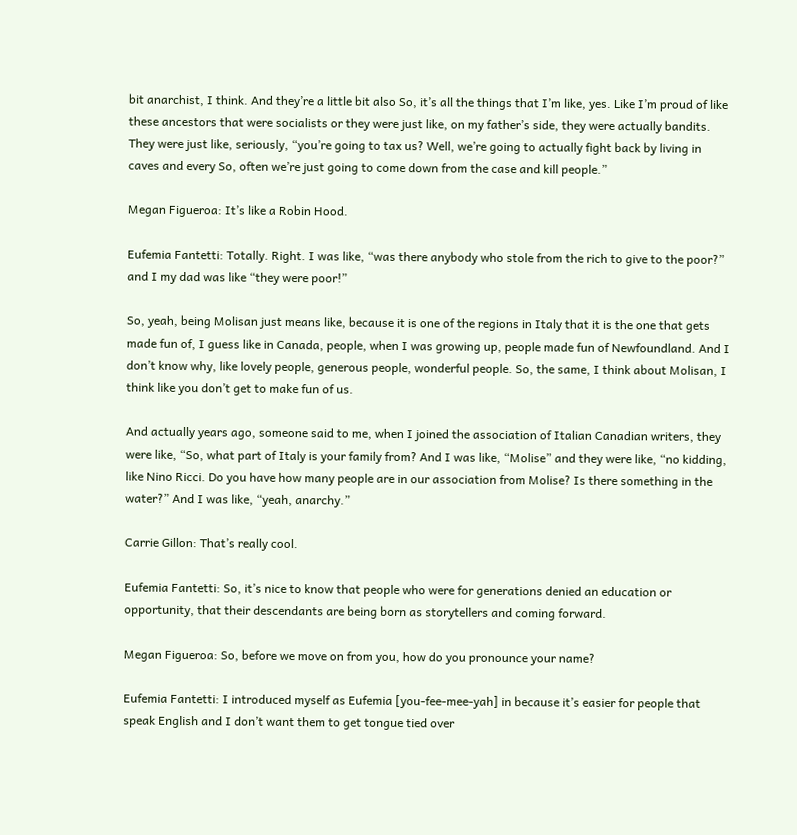bit anarchist, I think. And they’re a little bit also So, it’s all the things that I’m like, yes. Like I’m proud of like these ancestors that were socialists or they were just like, on my father’s side, they were actually bandits. They were just like, seriously, “you’re going to tax us? Well, we’re going to actually fight back by living in caves and every So, often we’re just going to come down from the case and kill people.”

Megan Figueroa: It’s like a Robin Hood.

Eufemia Fantetti: Totally. Right. I was like, “was there anybody who stole from the rich to give to the poor?” and I my dad was like “they were poor!”

So, yeah, being Molisan just means like, because it is one of the regions in Italy that it is the one that gets made fun of, I guess like in Canada, people, when I was growing up, people made fun of Newfoundland. And I don’t know why, like lovely people, generous people, wonderful people. So, the same, I think about Molisan, I think like you don’t get to make fun of us.

And actually years ago, someone said to me, when I joined the association of Italian Canadian writers, they were like, “So, what part of Italy is your family from? And I was like, “Molise” and they were like, “no kidding, like Nino Ricci. Do you have how many people are in our association from Molise? Is there something in the water?” And I was like, “yeah, anarchy.”

Carrie Gillon: That’s really cool.

Eufemia Fantetti: So, it’s nice to know that people who were for generations denied an education or opportunity, that their descendants are being born as storytellers and coming forward.

Megan Figueroa: So, before we move on from you, how do you pronounce your name?

Eufemia Fantetti: I introduced myself as Eufemia [you-fee-mee-yah] in because it’s easier for people that speak English and I don’t want them to get tongue tied over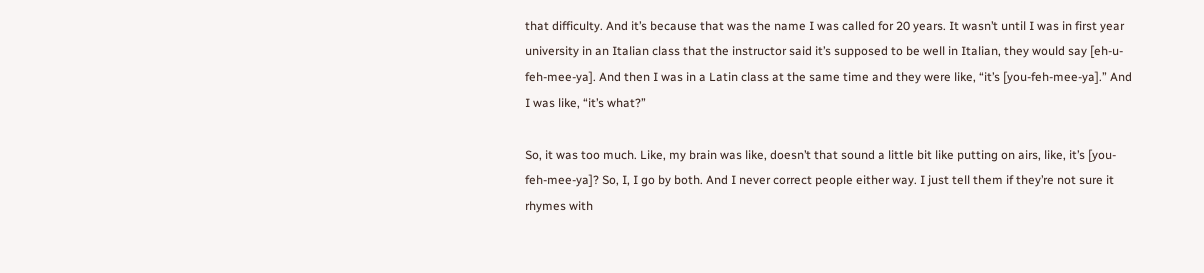that difficulty. And it’s because that was the name I was called for 20 years. It wasn’t until I was in first year university in an Italian class that the instructor said it’s supposed to be well in Italian, they would say [eh-u-feh-mee-ya]. And then I was in a Latin class at the same time and they were like, “it’s [you-feh-mee-ya].” And I was like, “it’s what?”

So, it was too much. Like, my brain was like, doesn’t that sound a little bit like putting on airs, like, it’s [you-feh-mee-ya]? So, I, I go by both. And I never correct people either way. I just tell them if they’re not sure it rhymes with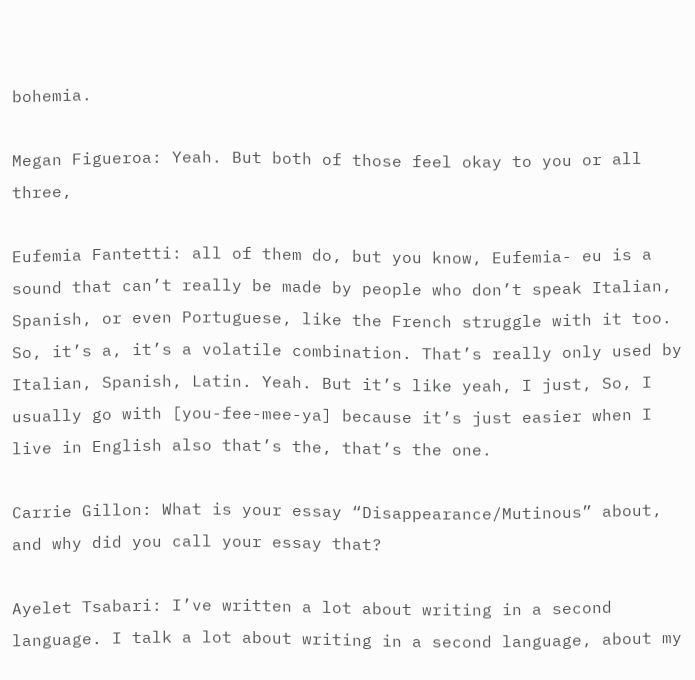bohemia.

Megan Figueroa: Yeah. But both of those feel okay to you or all three,

Eufemia Fantetti: all of them do, but you know, Eufemia- eu is a sound that can’t really be made by people who don’t speak Italian, Spanish, or even Portuguese, like the French struggle with it too. So, it’s a, it’s a volatile combination. That’s really only used by Italian, Spanish, Latin. Yeah. But it’s like yeah, I just, So, I usually go with [you-fee-mee-ya] because it’s just easier when I live in English also that’s the, that’s the one.

Carrie Gillon: What is your essay “Disappearance/Mutinous” about, and why did you call your essay that?

Ayelet Tsabari: I’ve written a lot about writing in a second language. I talk a lot about writing in a second language, about my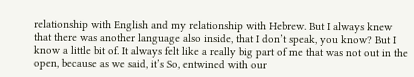relationship with English and my relationship with Hebrew. But I always knew that there was another language also inside, that I don’t speak, you know? But I know a little bit of. It always felt like a really big part of me that was not out in the open, because as we said, it’s So, entwined with our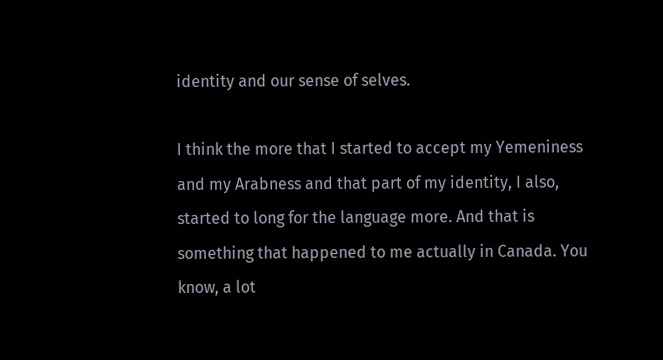identity and our sense of selves.

I think the more that I started to accept my Yemeniness and my Arabness and that part of my identity, I also, started to long for the language more. And that is something that happened to me actually in Canada. You know, a lot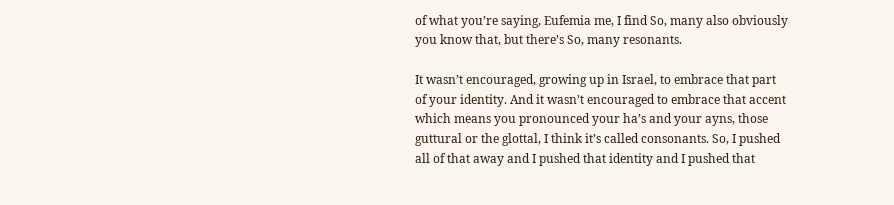of what you’re saying, Eufemia me, I find So, many also obviously you know that, but there’s So, many resonants.

It wasn’t encouraged, growing up in Israel, to embrace that part of your identity. And it wasn’t encouraged to embrace that accent which means you pronounced your ha’s and your ayns, those guttural or the glottal, I think it’s called consonants. So, I pushed all of that away and I pushed that identity and I pushed that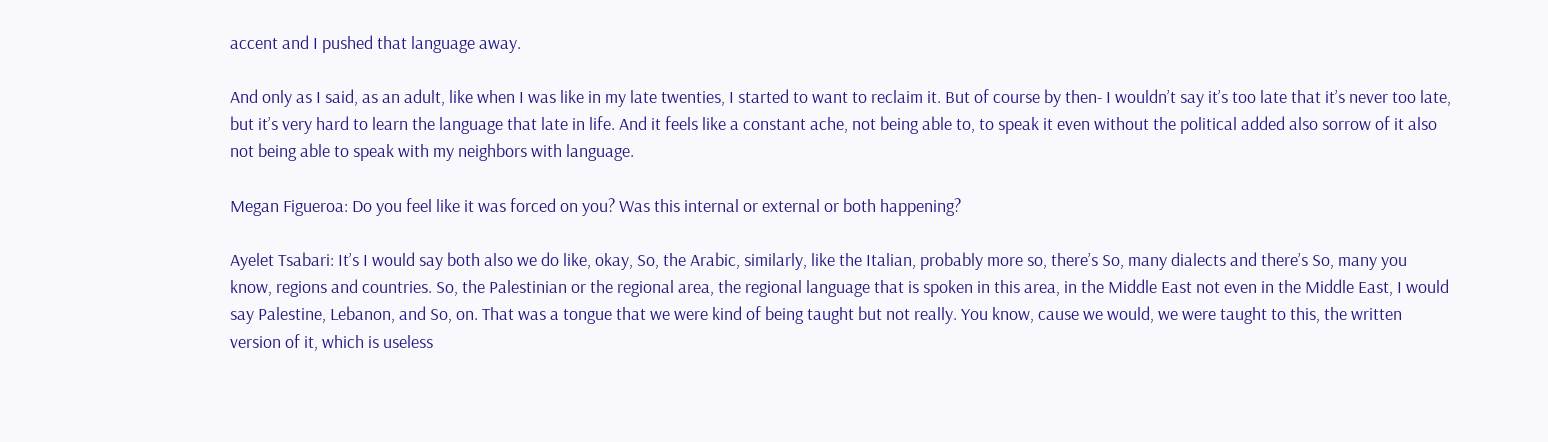accent and I pushed that language away.

And only as I said, as an adult, like when I was like in my late twenties, I started to want to reclaim it. But of course by then- I wouldn’t say it’s too late that it’s never too late, but it’s very hard to learn the language that late in life. And it feels like a constant ache, not being able to, to speak it even without the political added also sorrow of it also not being able to speak with my neighbors with language.

Megan Figueroa: Do you feel like it was forced on you? Was this internal or external or both happening?

Ayelet Tsabari: It’s I would say both also we do like, okay, So, the Arabic, similarly, like the Italian, probably more so, there’s So, many dialects and there’s So, many you know, regions and countries. So, the Palestinian or the regional area, the regional language that is spoken in this area, in the Middle East not even in the Middle East, I would say Palestine, Lebanon, and So, on. That was a tongue that we were kind of being taught but not really. You know, cause we would, we were taught to this, the written version of it, which is useless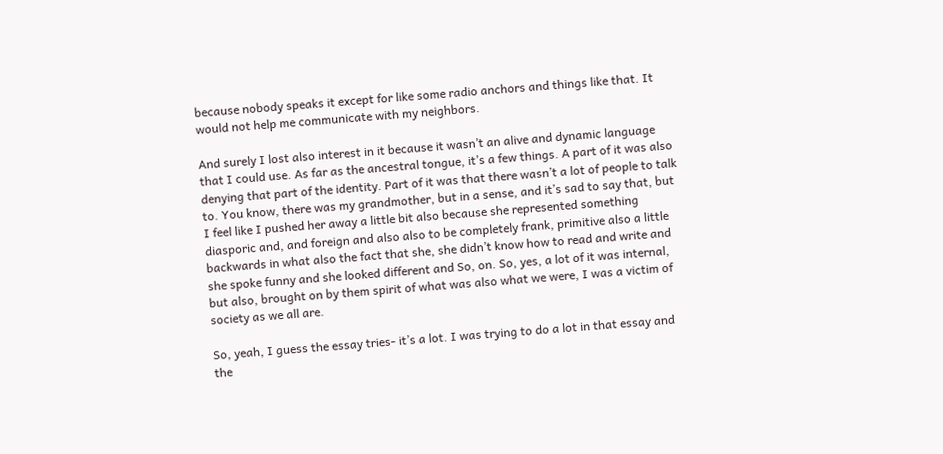because nobody speaks it except for like some radio anchors and things like that. It would not help me communicate with my neighbors.

And surely I lost also interest in it because it wasn’t an alive and dynamic language that I could use. As far as the ancestral tongue, it’s a few things. A part of it was also denying that part of the identity. Part of it was that there wasn’t a lot of people to talk to. You know, there was my grandmother, but in a sense, and it’s sad to say that, but I feel like I pushed her away a little bit also because she represented something diasporic and, and foreign and also also to be completely frank, primitive also a little backwards in what also the fact that she, she didn’t know how to read and write and she spoke funny and she looked different and So, on. So, yes, a lot of it was internal, but also, brought on by them spirit of what was also what we were, I was a victim of society as we all are.

So, yeah, I guess the essay tries- it’s a lot. I was trying to do a lot in that essay and the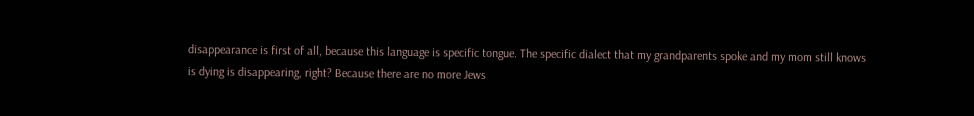disappearance is first of all, because this language is specific tongue. The specific dialect that my grandparents spoke and my mom still knows is dying is disappearing, right? Because there are no more Jews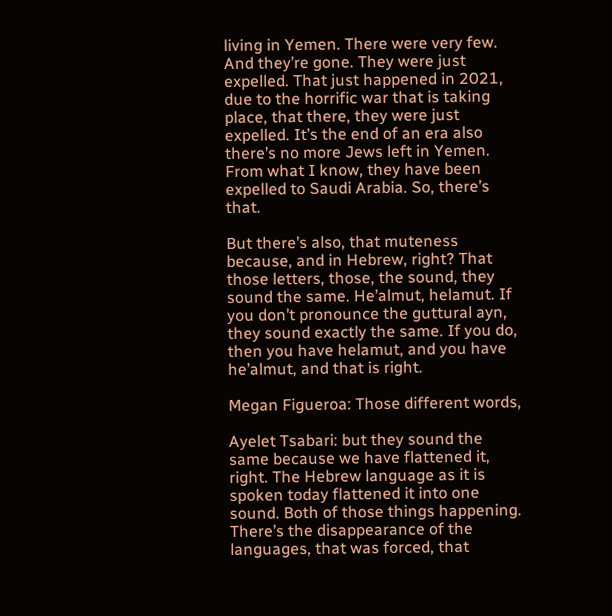living in Yemen. There were very few. And they’re gone. They were just expelled. That just happened in 2021, due to the horrific war that is taking place, that there, they were just expelled. It’s the end of an era also there’s no more Jews left in Yemen. From what I know, they have been expelled to Saudi Arabia. So, there’s that.

But there’s also, that muteness because, and in Hebrew, right? That those letters, those, the sound, they sound the same. He’almut, helamut. If you don’t pronounce the guttural ayn, they sound exactly the same. If you do, then you have helamut, and you have he’almut, and that is right.

Megan Figueroa: Those different words,

Ayelet Tsabari: but they sound the same because we have flattened it, right. The Hebrew language as it is spoken today flattened it into one sound. Both of those things happening. There’s the disappearance of the languages, that was forced, that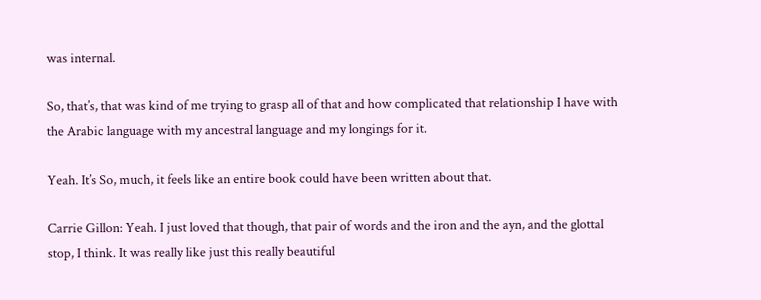was internal.

So, that’s, that was kind of me trying to grasp all of that and how complicated that relationship I have with the Arabic language with my ancestral language and my longings for it.

Yeah. It’s So, much, it feels like an entire book could have been written about that.

Carrie Gillon: Yeah. I just loved that though, that pair of words and the iron and the ayn, and the glottal stop, I think. It was really like just this really beautiful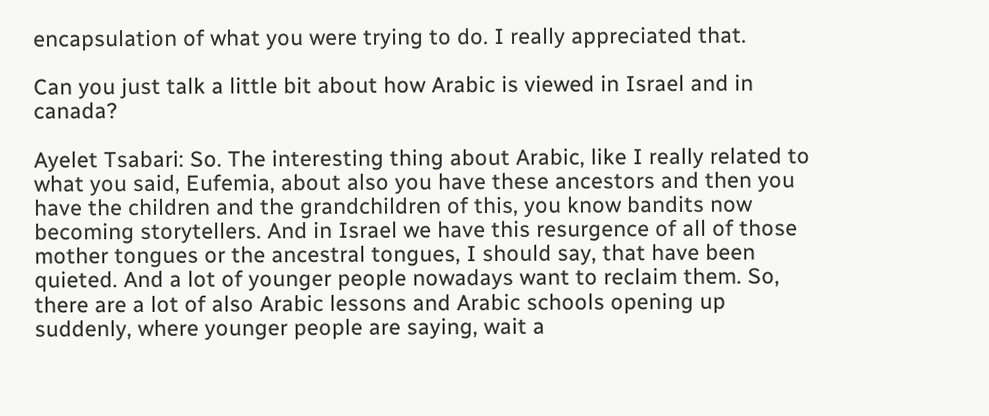encapsulation of what you were trying to do. I really appreciated that.

Can you just talk a little bit about how Arabic is viewed in Israel and in canada?

Ayelet Tsabari: So. The interesting thing about Arabic, like I really related to what you said, Eufemia, about also you have these ancestors and then you have the children and the grandchildren of this, you know bandits now becoming storytellers. And in Israel we have this resurgence of all of those mother tongues or the ancestral tongues, I should say, that have been quieted. And a lot of younger people nowadays want to reclaim them. So, there are a lot of also Arabic lessons and Arabic schools opening up suddenly, where younger people are saying, wait a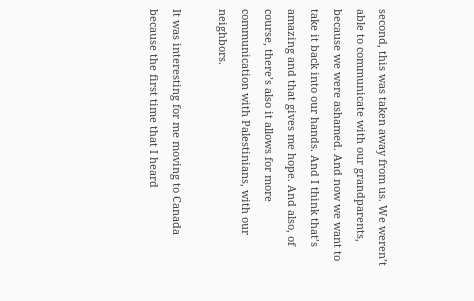second, this was taken away from us. We weren’t able to communicate with our grandparents, because we were ashamed. And now we want to take it back into our hands. And I think that’s amazing and that gives me hope. And also, of course, there’s also it allows for more communication with Palestinians, with our neighbors.

It was interesting for me moving to Canada because the first time that I heard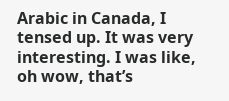Arabic in Canada, I tensed up. It was very interesting. I was like, oh wow, that’s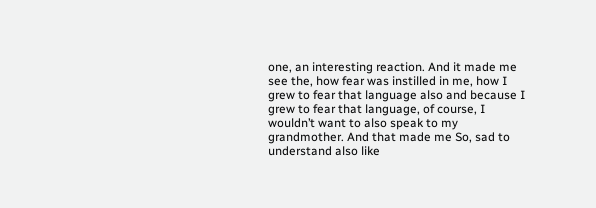one, an interesting reaction. And it made me see the, how fear was instilled in me, how I grew to fear that language also and because I grew to fear that language, of course, I wouldn’t want to also speak to my grandmother. And that made me So, sad to understand also like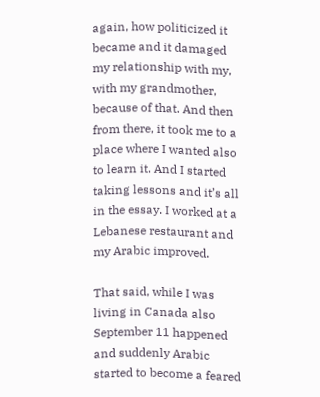again, how politicized it became and it damaged my relationship with my, with my grandmother, because of that. And then from there, it took me to a place where I wanted also to learn it. And I started taking lessons and it’s all in the essay. I worked at a Lebanese restaurant and my Arabic improved.

That said, while I was living in Canada also September 11 happened and suddenly Arabic started to become a feared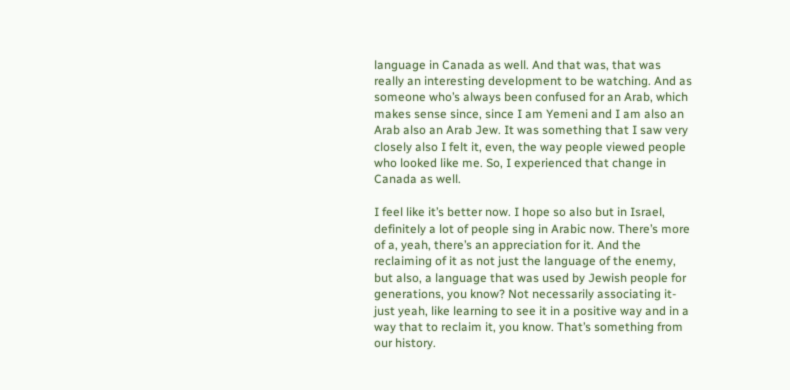language in Canada as well. And that was, that was really an interesting development to be watching. And as someone who’s always been confused for an Arab, which makes sense since, since I am Yemeni and I am also an Arab also an Arab Jew. It was something that I saw very closely also I felt it, even, the way people viewed people who looked like me. So, I experienced that change in Canada as well.

I feel like it’s better now. I hope so also but in Israel, definitely a lot of people sing in Arabic now. There’s more of a, yeah, there’s an appreciation for it. And the reclaiming of it as not just the language of the enemy, but also, a language that was used by Jewish people for generations, you know? Not necessarily associating it- just yeah, like learning to see it in a positive way and in a way that to reclaim it, you know. That’s something from our history.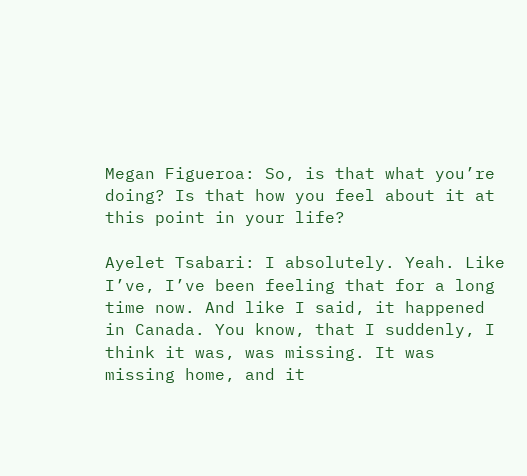Megan Figueroa: So, is that what you’re doing? Is that how you feel about it at this point in your life?

Ayelet Tsabari: I absolutely. Yeah. Like I’ve, I’ve been feeling that for a long time now. And like I said, it happened in Canada. You know, that I suddenly, I think it was, was missing. It was missing home, and it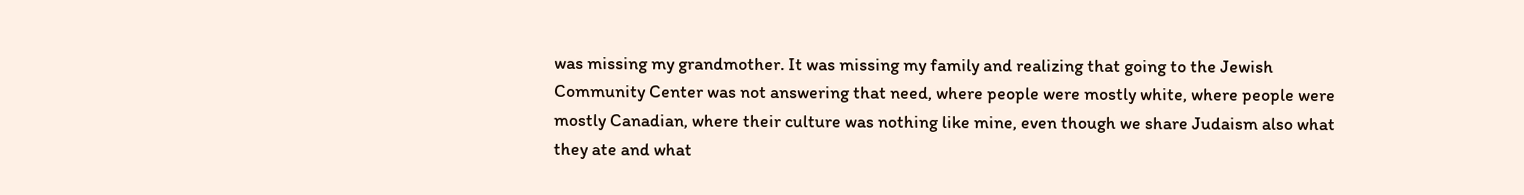was missing my grandmother. It was missing my family and realizing that going to the Jewish Community Center was not answering that need, where people were mostly white, where people were mostly Canadian, where their culture was nothing like mine, even though we share Judaism also what they ate and what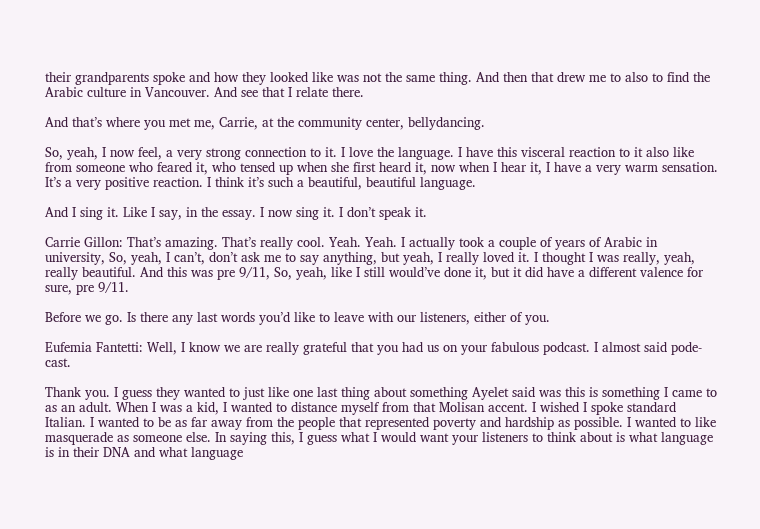their grandparents spoke and how they looked like was not the same thing. And then that drew me to also to find the Arabic culture in Vancouver. And see that I relate there.

And that’s where you met me, Carrie, at the community center, bellydancing.

So, yeah, I now feel, a very strong connection to it. I love the language. I have this visceral reaction to it also like from someone who feared it, who tensed up when she first heard it, now when I hear it, I have a very warm sensation. It’s a very positive reaction. I think it’s such a beautiful, beautiful language.

And I sing it. Like I say, in the essay. I now sing it. I don’t speak it.

Carrie Gillon: That’s amazing. That’s really cool. Yeah. Yeah. I actually took a couple of years of Arabic in university, So, yeah, I can’t, don’t ask me to say anything, but yeah, I really loved it. I thought I was really, yeah, really beautiful. And this was pre 9/11, So, yeah, like I still would’ve done it, but it did have a different valence for sure, pre 9/11.

Before we go. Is there any last words you’d like to leave with our listeners, either of you.

Eufemia Fantetti: Well, I know we are really grateful that you had us on your fabulous podcast. I almost said pode-cast.

Thank you. I guess they wanted to just like one last thing about something Ayelet said was this is something I came to as an adult. When I was a kid, I wanted to distance myself from that Molisan accent. I wished I spoke standard Italian. I wanted to be as far away from the people that represented poverty and hardship as possible. I wanted to like masquerade as someone else. In saying this, I guess what I would want your listeners to think about is what language is in their DNA and what language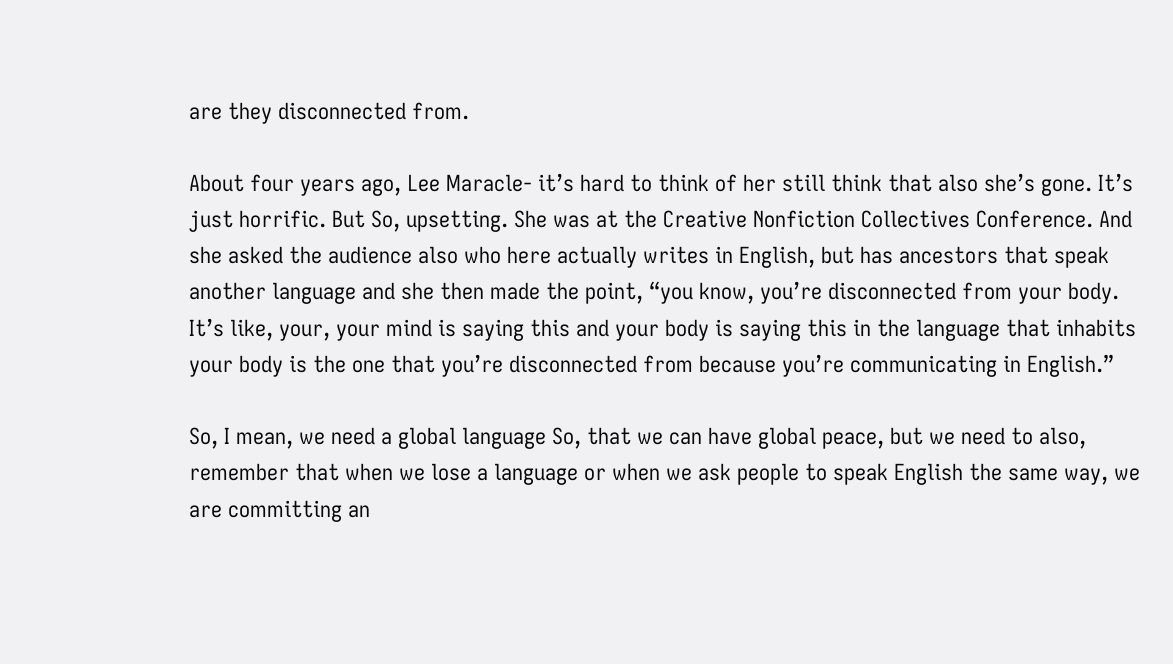are they disconnected from.

About four years ago, Lee Maracle- it’s hard to think of her still think that also she’s gone. It’s just horrific. But So, upsetting. She was at the Creative Nonfiction Collectives Conference. And she asked the audience also who here actually writes in English, but has ancestors that speak another language and she then made the point, “you know, you’re disconnected from your body. It’s like, your, your mind is saying this and your body is saying this in the language that inhabits your body is the one that you’re disconnected from because you’re communicating in English.”

So, I mean, we need a global language So, that we can have global peace, but we need to also, remember that when we lose a language or when we ask people to speak English the same way, we are committing an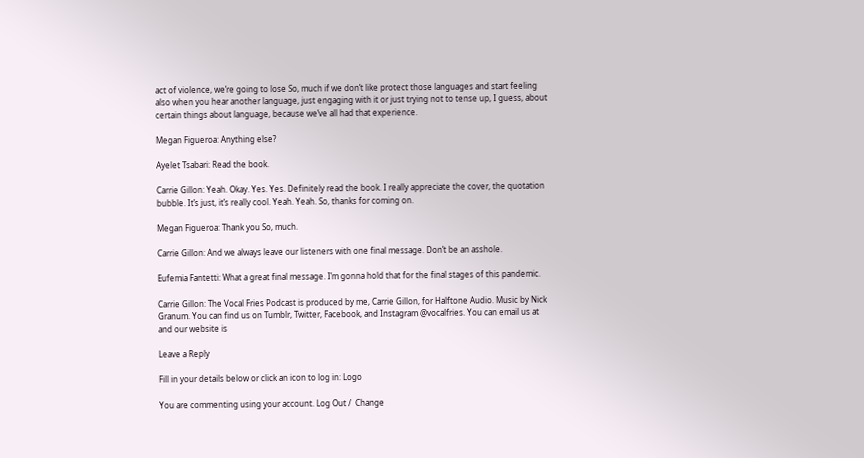act of violence, we’re going to lose So, much if we don’t like protect those languages and start feeling also when you hear another language, just engaging with it or just trying not to tense up, I guess, about certain things about language, because we’ve all had that experience.

Megan Figueroa: Anything else?

Ayelet Tsabari: Read the book.

Carrie Gillon: Yeah. Okay. Yes. Yes. Definitely read the book. I really appreciate the cover, the quotation bubble. It’s just, it’s really cool. Yeah. Yeah. So, thanks for coming on.

Megan Figueroa: Thank you So, much.

Carrie Gillon: And we always leave our listeners with one final message. Don’t be an asshole.

Eufemia Fantetti: What a great final message. I’m gonna hold that for the final stages of this pandemic.

Carrie Gillon: The Vocal Fries Podcast is produced by me, Carrie Gillon, for Halftone Audio. Music by Nick Granum. You can find us on Tumblr, Twitter, Facebook, and Instagram @vocalfries. You can email us at and our website is

Leave a Reply

Fill in your details below or click an icon to log in: Logo

You are commenting using your account. Log Out /  Change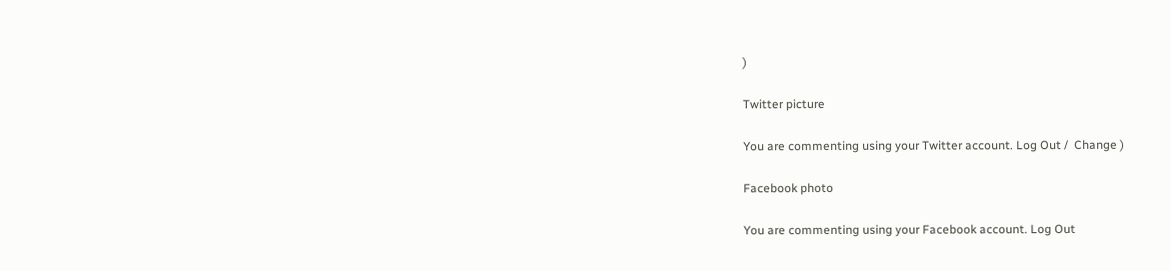)

Twitter picture

You are commenting using your Twitter account. Log Out /  Change )

Facebook photo

You are commenting using your Facebook account. Log Out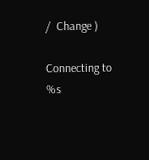/  Change )

Connecting to %s